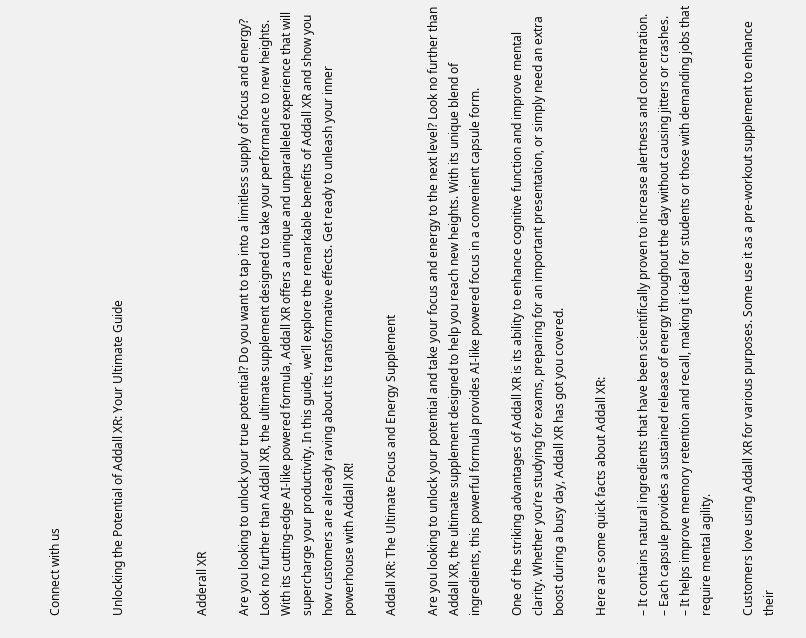Connect with us


Unlocking the Potential of Addall XR: Your Ultimate Guide



Adderall XR

Are you looking to unlock your true potential? Do you want to tap into a limitless supply of focus and energy? Look no further than Addall XR, the ultimate supplement designed to take your performance to new heights. With its cutting-edge AI-like powered formula, Addall XR offers a unique and unparalleled experience that will supercharge your productivity. In this guide, we’ll explore the remarkable benefits of Addall XR and show you how customers are already raving about its transformative effects. Get ready to unleash your inner powerhouse with Addall XR!

Addall XR: The Ultimate Focus and Energy Supplement

Are you looking to unlock your potential and take your focus and energy to the next level? Look no further than Addall XR, the ultimate supplement designed to help you reach new heights. With its unique blend of ingredients, this powerful formula provides AI-like powered focus in a convenient capsule form.

One of the striking advantages of Addall XR is its ability to enhance cognitive function and improve mental clarity. Whether you’re studying for exams, preparing for an important presentation, or simply need an extra boost during a busy day, Addall XR has got you covered.

Here are some quick facts about Addall XR:

– It contains natural ingredients that have been scientifically proven to increase alertness and concentration.
– Each capsule provides a sustained release of energy throughout the day without causing jitters or crashes.
– It helps improve memory retention and recall, making it ideal for students or those with demanding jobs that require mental agility.

Customers love using Addall XR for various purposes. Some use it as a pre-workout supplement to enhance their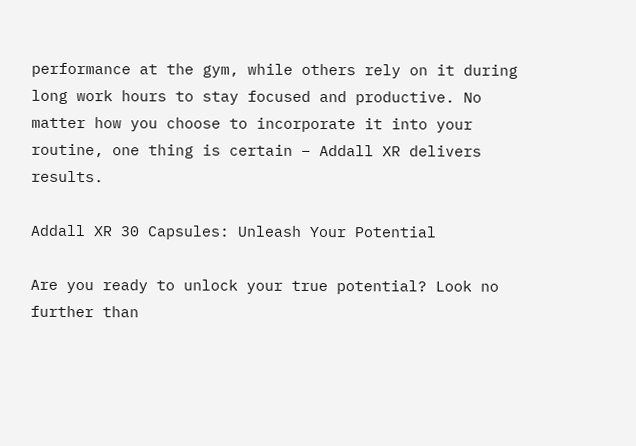performance at the gym, while others rely on it during long work hours to stay focused and productive. No matter how you choose to incorporate it into your routine, one thing is certain – Addall XR delivers results.

Addall XR 30 Capsules: Unleash Your Potential

Are you ready to unlock your true potential? Look no further than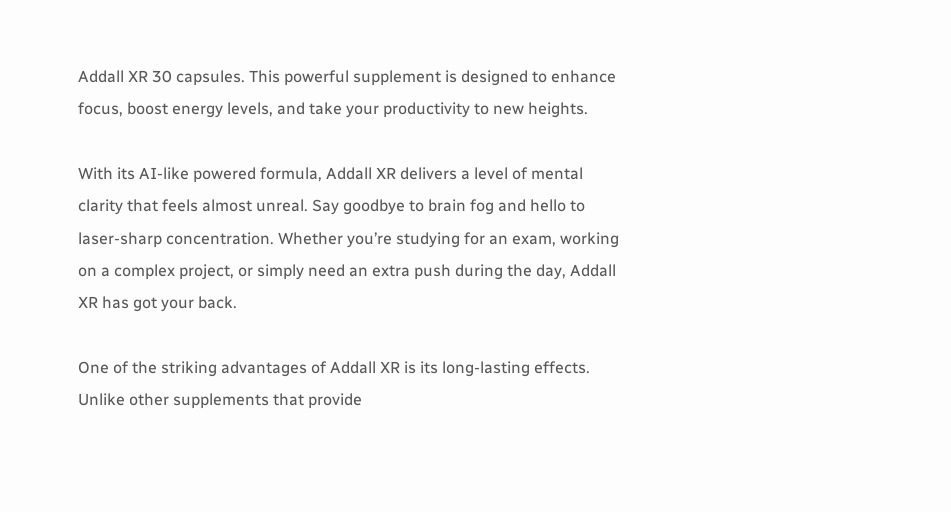Addall XR 30 capsules. This powerful supplement is designed to enhance focus, boost energy levels, and take your productivity to new heights.

With its AI-like powered formula, Addall XR delivers a level of mental clarity that feels almost unreal. Say goodbye to brain fog and hello to laser-sharp concentration. Whether you’re studying for an exam, working on a complex project, or simply need an extra push during the day, Addall XR has got your back.

One of the striking advantages of Addall XR is its long-lasting effects. Unlike other supplements that provide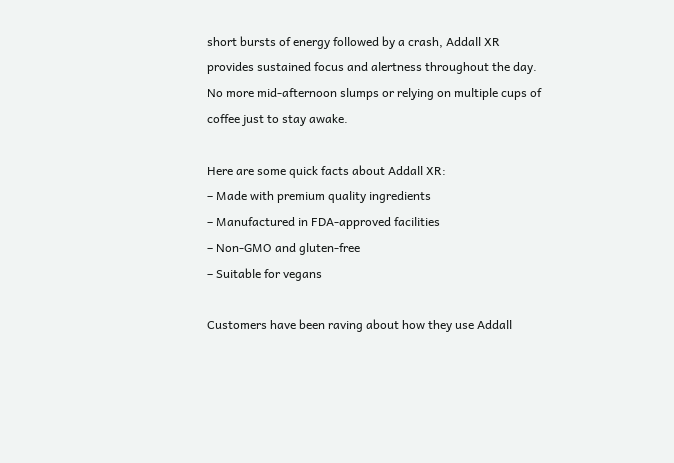short bursts of energy followed by a crash, Addall XR provides sustained focus and alertness throughout the day. No more mid-afternoon slumps or relying on multiple cups of coffee just to stay awake.

Here are some quick facts about Addall XR:
– Made with premium quality ingredients
– Manufactured in FDA-approved facilities
– Non-GMO and gluten-free
– Suitable for vegans

Customers have been raving about how they use Addall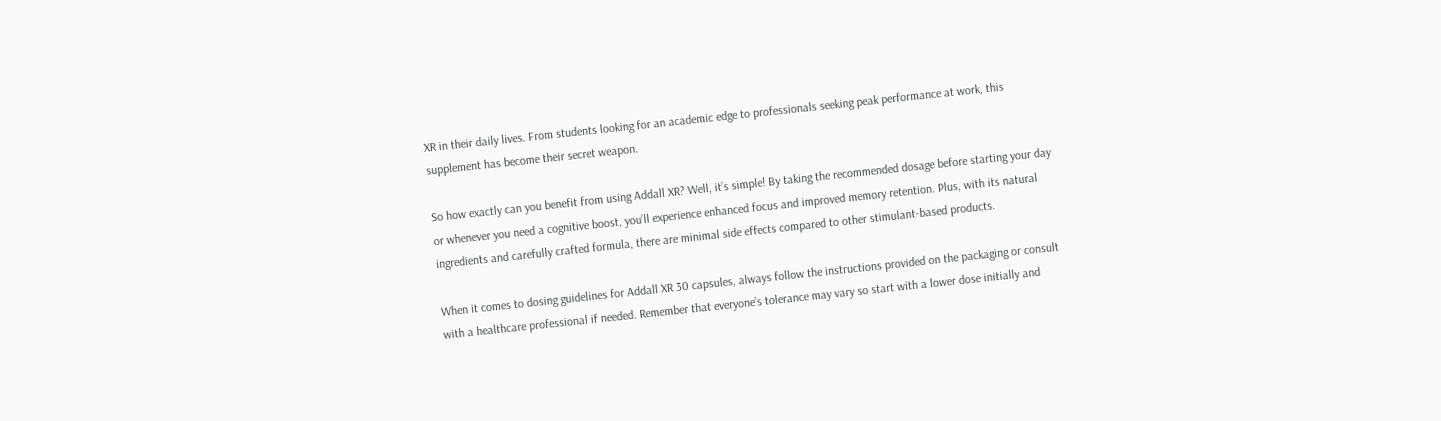XR in their daily lives. From students looking for an academic edge to professionals seeking peak performance at work, this supplement has become their secret weapon.

So how exactly can you benefit from using Addall XR? Well, it’s simple! By taking the recommended dosage before starting your day or whenever you need a cognitive boost, you’ll experience enhanced focus and improved memory retention. Plus, with its natural ingredients and carefully crafted formula, there are minimal side effects compared to other stimulant-based products.

When it comes to dosing guidelines for Addall XR 30 capsules, always follow the instructions provided on the packaging or consult with a healthcare professional if needed. Remember that everyone’s tolerance may vary so start with a lower dose initially and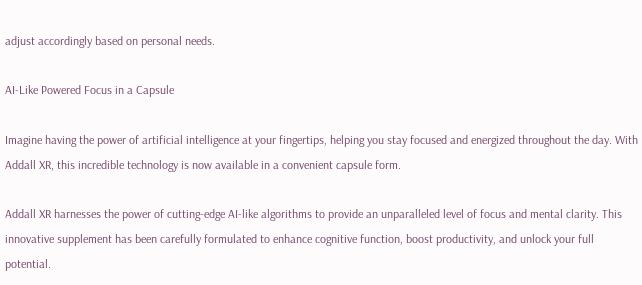adjust accordingly based on personal needs.

AI-Like Powered Focus in a Capsule

Imagine having the power of artificial intelligence at your fingertips, helping you stay focused and energized throughout the day. With Addall XR, this incredible technology is now available in a convenient capsule form.

Addall XR harnesses the power of cutting-edge AI-like algorithms to provide an unparalleled level of focus and mental clarity. This innovative supplement has been carefully formulated to enhance cognitive function, boost productivity, and unlock your full potential.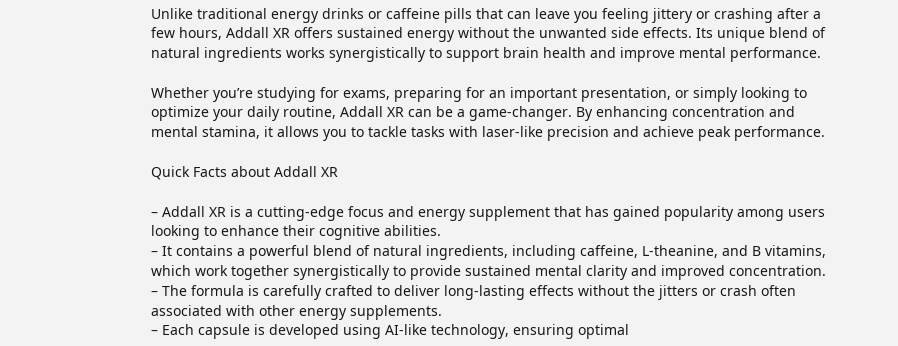Unlike traditional energy drinks or caffeine pills that can leave you feeling jittery or crashing after a few hours, Addall XR offers sustained energy without the unwanted side effects. Its unique blend of natural ingredients works synergistically to support brain health and improve mental performance.

Whether you’re studying for exams, preparing for an important presentation, or simply looking to optimize your daily routine, Addall XR can be a game-changer. By enhancing concentration and mental stamina, it allows you to tackle tasks with laser-like precision and achieve peak performance.

Quick Facts about Addall XR

– Addall XR is a cutting-edge focus and energy supplement that has gained popularity among users looking to enhance their cognitive abilities.
– It contains a powerful blend of natural ingredients, including caffeine, L-theanine, and B vitamins, which work together synergistically to provide sustained mental clarity and improved concentration.
– The formula is carefully crafted to deliver long-lasting effects without the jitters or crash often associated with other energy supplements.
– Each capsule is developed using AI-like technology, ensuring optimal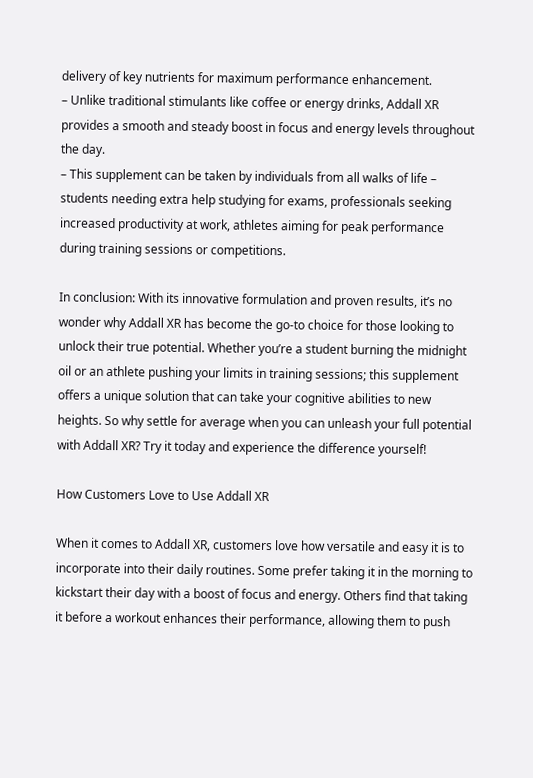delivery of key nutrients for maximum performance enhancement.
– Unlike traditional stimulants like coffee or energy drinks, Addall XR provides a smooth and steady boost in focus and energy levels throughout the day.
– This supplement can be taken by individuals from all walks of life – students needing extra help studying for exams, professionals seeking increased productivity at work, athletes aiming for peak performance during training sessions or competitions.

In conclusion: With its innovative formulation and proven results, it’s no wonder why Addall XR has become the go-to choice for those looking to unlock their true potential. Whether you’re a student burning the midnight oil or an athlete pushing your limits in training sessions; this supplement offers a unique solution that can take your cognitive abilities to new heights. So why settle for average when you can unleash your full potential with Addall XR? Try it today and experience the difference yourself!

How Customers Love to Use Addall XR

When it comes to Addall XR, customers love how versatile and easy it is to incorporate into their daily routines. Some prefer taking it in the morning to kickstart their day with a boost of focus and energy. Others find that taking it before a workout enhances their performance, allowing them to push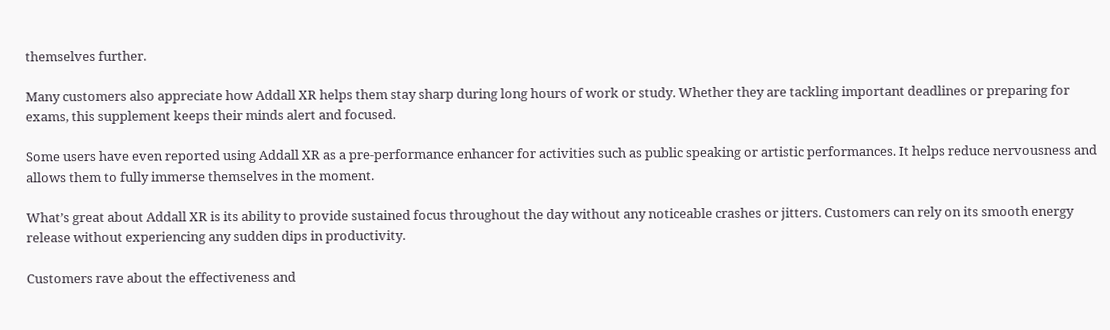themselves further.

Many customers also appreciate how Addall XR helps them stay sharp during long hours of work or study. Whether they are tackling important deadlines or preparing for exams, this supplement keeps their minds alert and focused.

Some users have even reported using Addall XR as a pre-performance enhancer for activities such as public speaking or artistic performances. It helps reduce nervousness and allows them to fully immerse themselves in the moment.

What’s great about Addall XR is its ability to provide sustained focus throughout the day without any noticeable crashes or jitters. Customers can rely on its smooth energy release without experiencing any sudden dips in productivity.

Customers rave about the effectiveness and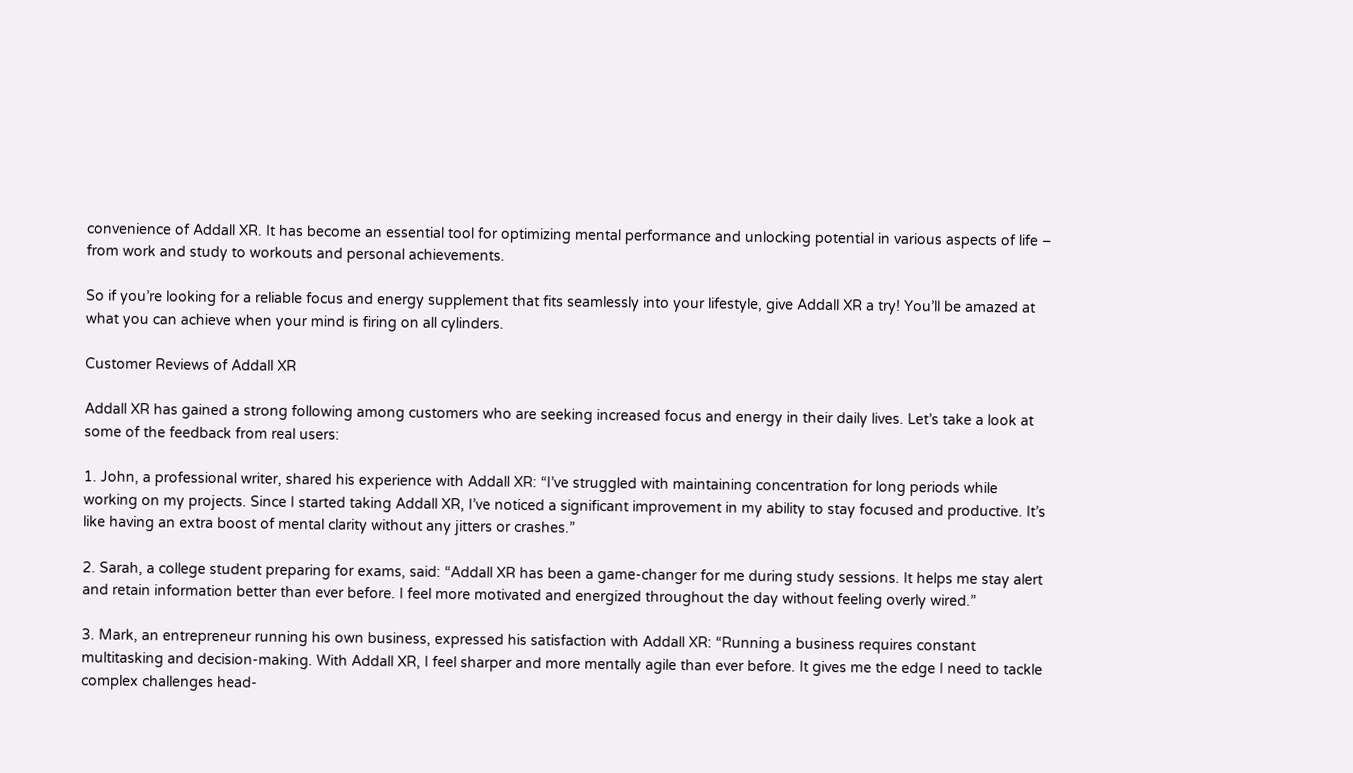convenience of Addall XR. It has become an essential tool for optimizing mental performance and unlocking potential in various aspects of life – from work and study to workouts and personal achievements.

So if you’re looking for a reliable focus and energy supplement that fits seamlessly into your lifestyle, give Addall XR a try! You’ll be amazed at what you can achieve when your mind is firing on all cylinders.

Customer Reviews of Addall XR

Addall XR has gained a strong following among customers who are seeking increased focus and energy in their daily lives. Let’s take a look at some of the feedback from real users:

1. John, a professional writer, shared his experience with Addall XR: “I’ve struggled with maintaining concentration for long periods while working on my projects. Since I started taking Addall XR, I’ve noticed a significant improvement in my ability to stay focused and productive. It’s like having an extra boost of mental clarity without any jitters or crashes.”

2. Sarah, a college student preparing for exams, said: “Addall XR has been a game-changer for me during study sessions. It helps me stay alert and retain information better than ever before. I feel more motivated and energized throughout the day without feeling overly wired.”

3. Mark, an entrepreneur running his own business, expressed his satisfaction with Addall XR: “Running a business requires constant multitasking and decision-making. With Addall XR, I feel sharper and more mentally agile than ever before. It gives me the edge I need to tackle complex challenges head-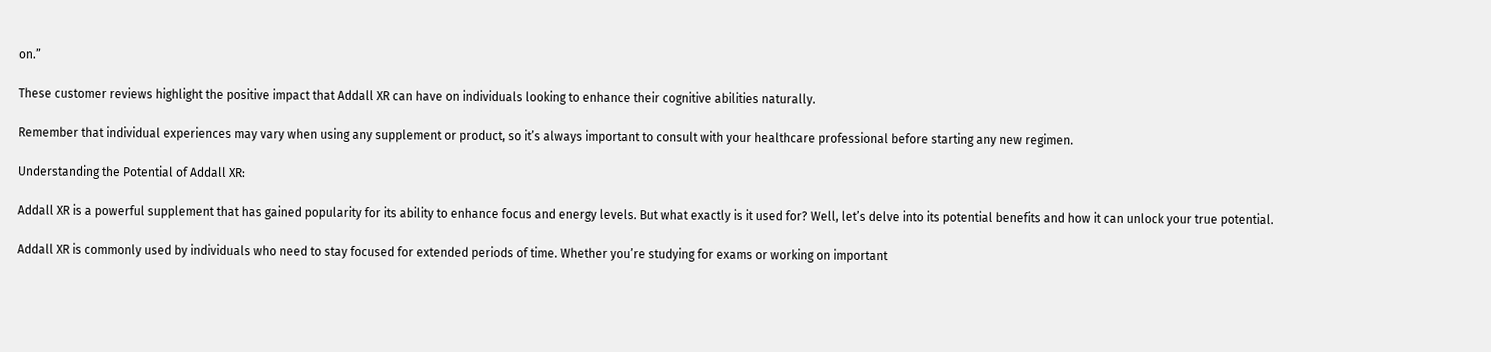on.”

These customer reviews highlight the positive impact that Addall XR can have on individuals looking to enhance their cognitive abilities naturally.

Remember that individual experiences may vary when using any supplement or product, so it’s always important to consult with your healthcare professional before starting any new regimen.

Understanding the Potential of Addall XR:

Addall XR is a powerful supplement that has gained popularity for its ability to enhance focus and energy levels. But what exactly is it used for? Well, let’s delve into its potential benefits and how it can unlock your true potential.

Addall XR is commonly used by individuals who need to stay focused for extended periods of time. Whether you’re studying for exams or working on important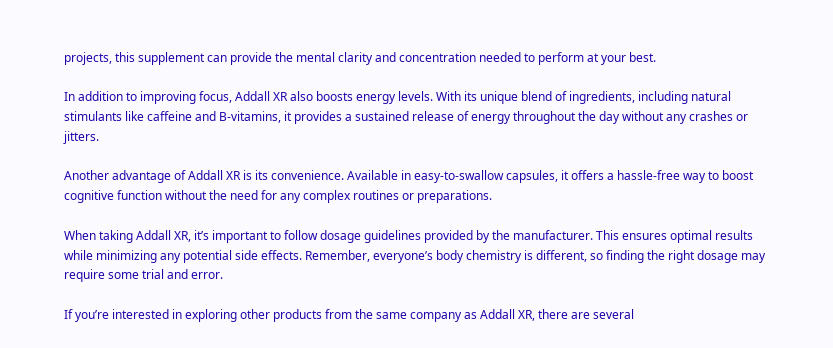projects, this supplement can provide the mental clarity and concentration needed to perform at your best.

In addition to improving focus, Addall XR also boosts energy levels. With its unique blend of ingredients, including natural stimulants like caffeine and B-vitamins, it provides a sustained release of energy throughout the day without any crashes or jitters.

Another advantage of Addall XR is its convenience. Available in easy-to-swallow capsules, it offers a hassle-free way to boost cognitive function without the need for any complex routines or preparations.

When taking Addall XR, it’s important to follow dosage guidelines provided by the manufacturer. This ensures optimal results while minimizing any potential side effects. Remember, everyone’s body chemistry is different, so finding the right dosage may require some trial and error.

If you’re interested in exploring other products from the same company as Addall XR, there are several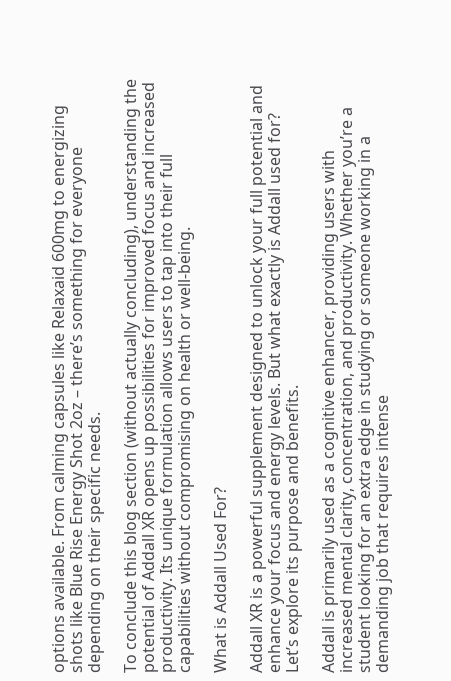options available. From calming capsules like Relaxaid 600mg to energizing shots like Blue Rise Energy Shot 2oz – there’s something for everyone depending on their specific needs.

To conclude this blog section (without actually concluding), understanding the potential of Addall XR opens up possibilities for improved focus and increased productivity. Its unique formulation allows users to tap into their full capabilities without compromising on health or well-being.

What is Addall Used For?

Addall XR is a powerful supplement designed to unlock your full potential and enhance your focus and energy levels. But what exactly is Addall used for? Let’s explore its purpose and benefits.

Addall is primarily used as a cognitive enhancer, providing users with increased mental clarity, concentration, and productivity. Whether you’re a student looking for an extra edge in studying or someone working in a demanding job that requires intense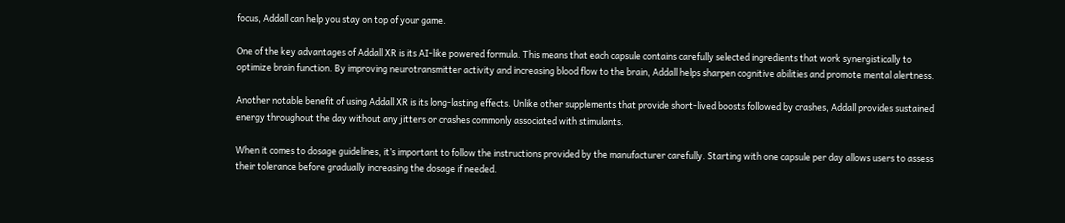focus, Addall can help you stay on top of your game.

One of the key advantages of Addall XR is its AI-like powered formula. This means that each capsule contains carefully selected ingredients that work synergistically to optimize brain function. By improving neurotransmitter activity and increasing blood flow to the brain, Addall helps sharpen cognitive abilities and promote mental alertness.

Another notable benefit of using Addall XR is its long-lasting effects. Unlike other supplements that provide short-lived boosts followed by crashes, Addall provides sustained energy throughout the day without any jitters or crashes commonly associated with stimulants.

When it comes to dosage guidelines, it’s important to follow the instructions provided by the manufacturer carefully. Starting with one capsule per day allows users to assess their tolerance before gradually increasing the dosage if needed.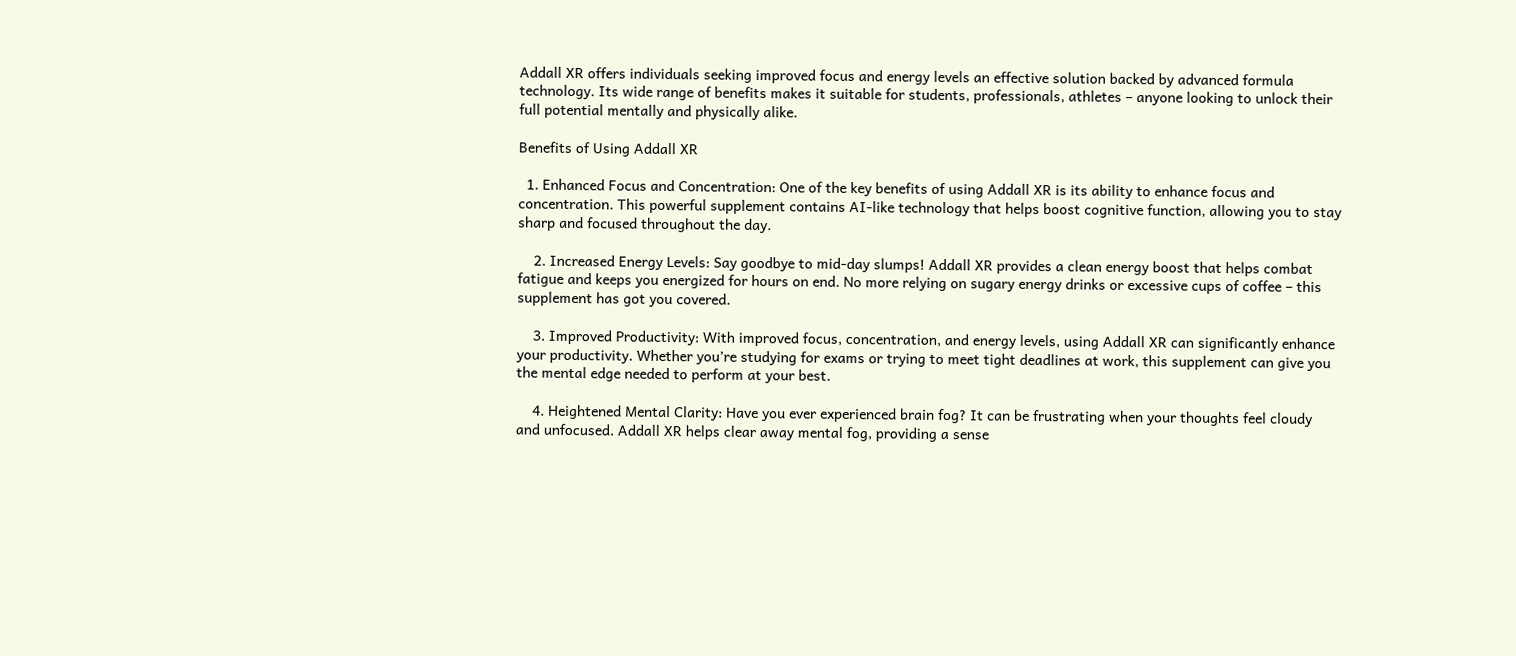Addall XR offers individuals seeking improved focus and energy levels an effective solution backed by advanced formula technology. Its wide range of benefits makes it suitable for students, professionals, athletes – anyone looking to unlock their full potential mentally and physically alike.

Benefits of Using Addall XR

  1. Enhanced Focus and Concentration: One of the key benefits of using Addall XR is its ability to enhance focus and concentration. This powerful supplement contains AI-like technology that helps boost cognitive function, allowing you to stay sharp and focused throughout the day.

    2. Increased Energy Levels: Say goodbye to mid-day slumps! Addall XR provides a clean energy boost that helps combat fatigue and keeps you energized for hours on end. No more relying on sugary energy drinks or excessive cups of coffee – this supplement has got you covered.

    3. Improved Productivity: With improved focus, concentration, and energy levels, using Addall XR can significantly enhance your productivity. Whether you’re studying for exams or trying to meet tight deadlines at work, this supplement can give you the mental edge needed to perform at your best.

    4. Heightened Mental Clarity: Have you ever experienced brain fog? It can be frustrating when your thoughts feel cloudy and unfocused. Addall XR helps clear away mental fog, providing a sense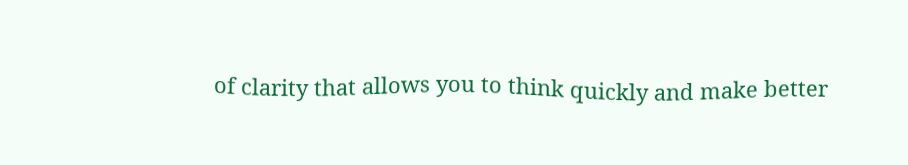of clarity that allows you to think quickly and make better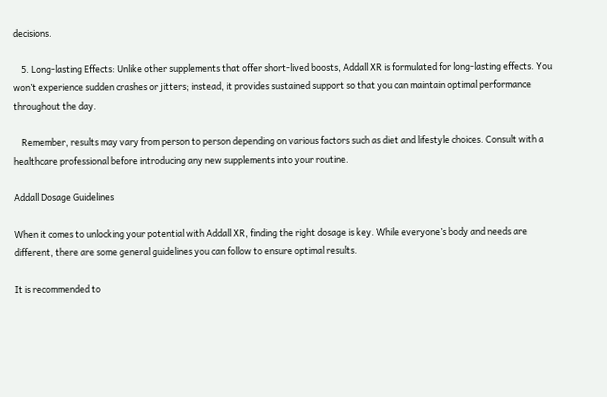decisions.

    5. Long-lasting Effects: Unlike other supplements that offer short-lived boosts, Addall XR is formulated for long-lasting effects. You won’t experience sudden crashes or jitters; instead, it provides sustained support so that you can maintain optimal performance throughout the day.

    Remember, results may vary from person to person depending on various factors such as diet and lifestyle choices. Consult with a healthcare professional before introducing any new supplements into your routine.

Addall Dosage Guidelines

When it comes to unlocking your potential with Addall XR, finding the right dosage is key. While everyone’s body and needs are different, there are some general guidelines you can follow to ensure optimal results.

It is recommended to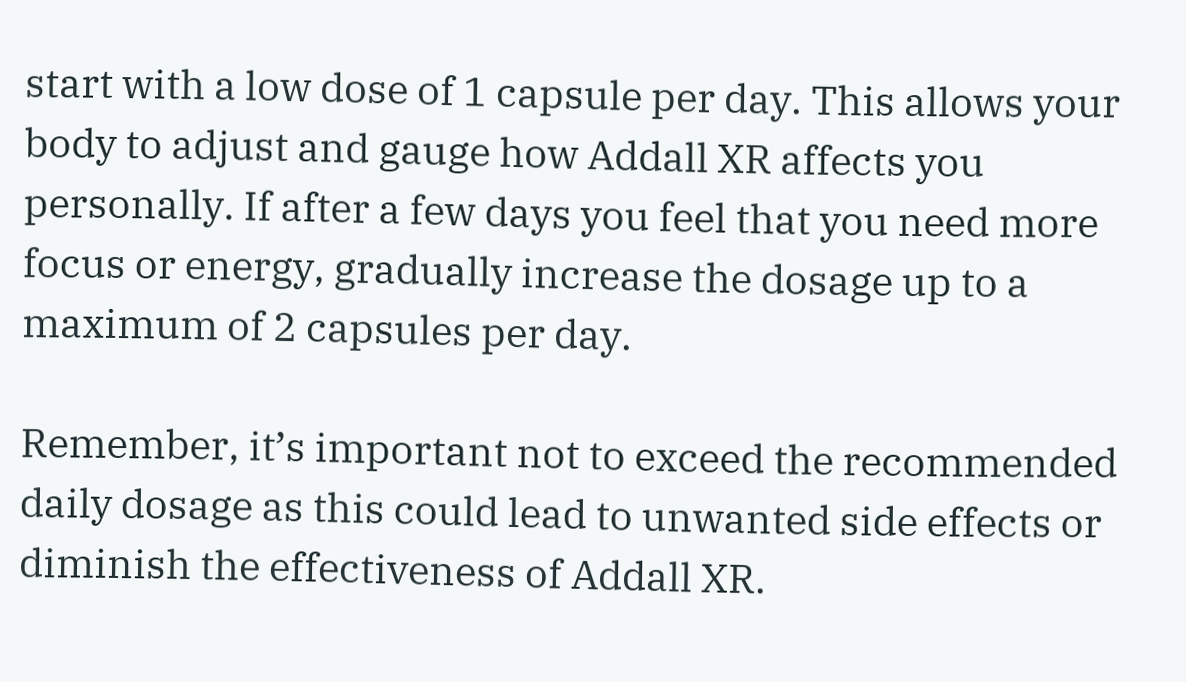start with a low dose of 1 capsule per day. This allows your body to adjust and gauge how Addall XR affects you personally. If after a few days you feel that you need more focus or energy, gradually increase the dosage up to a maximum of 2 capsules per day.

Remember, it’s important not to exceed the recommended daily dosage as this could lead to unwanted side effects or diminish the effectiveness of Addall XR.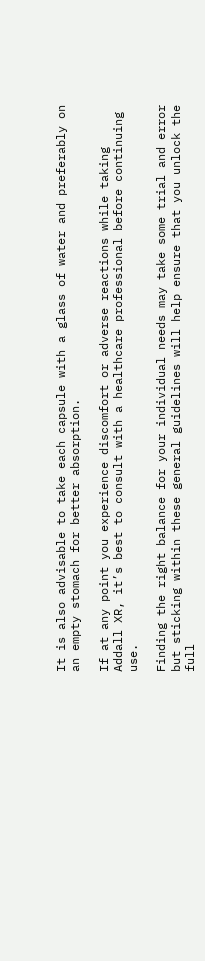It is also advisable to take each capsule with a glass of water and preferably on an empty stomach for better absorption.

If at any point you experience discomfort or adverse reactions while taking Addall XR, it’s best to consult with a healthcare professional before continuing use.

Finding the right balance for your individual needs may take some trial and error but sticking within these general guidelines will help ensure that you unlock the full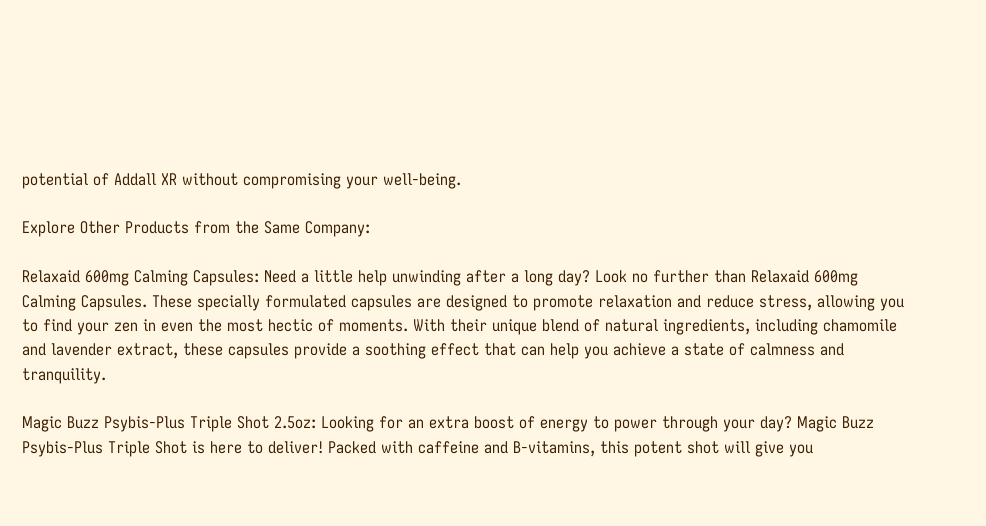potential of Addall XR without compromising your well-being.

Explore Other Products from the Same Company:

Relaxaid 600mg Calming Capsules: Need a little help unwinding after a long day? Look no further than Relaxaid 600mg Calming Capsules. These specially formulated capsules are designed to promote relaxation and reduce stress, allowing you to find your zen in even the most hectic of moments. With their unique blend of natural ingredients, including chamomile and lavender extract, these capsules provide a soothing effect that can help you achieve a state of calmness and tranquility.

Magic Buzz Psybis-Plus Triple Shot 2.5oz: Looking for an extra boost of energy to power through your day? Magic Buzz Psybis-Plus Triple Shot is here to deliver! Packed with caffeine and B-vitamins, this potent shot will give you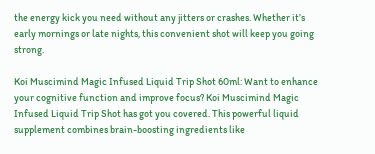the energy kick you need without any jitters or crashes. Whether it’s early mornings or late nights, this convenient shot will keep you going strong.

Koi Muscimind Magic Infused Liquid Trip Shot 60ml: Want to enhance your cognitive function and improve focus? Koi Muscimind Magic Infused Liquid Trip Shot has got you covered. This powerful liquid supplement combines brain-boosting ingredients like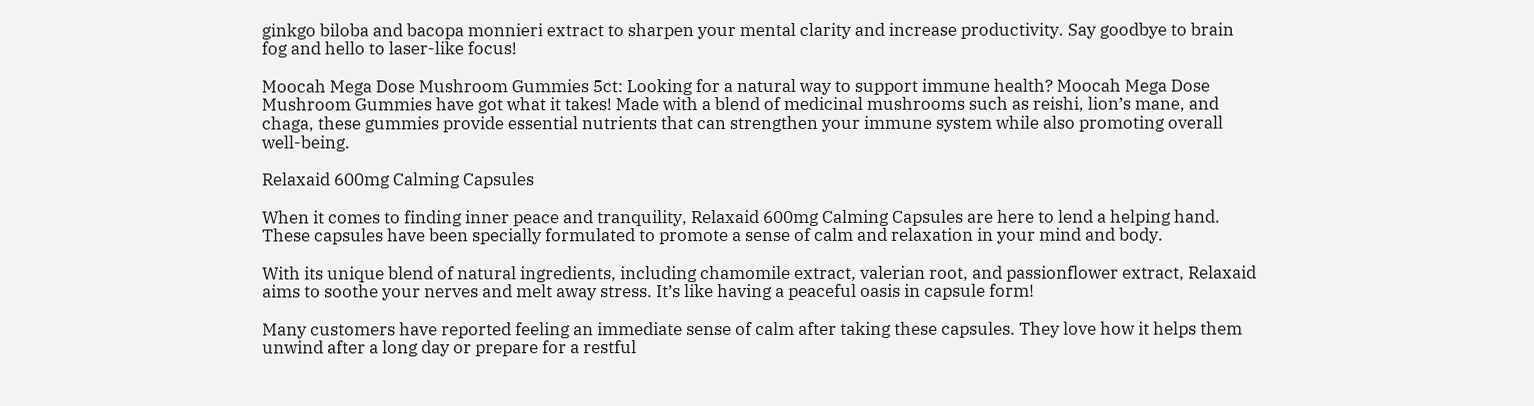ginkgo biloba and bacopa monnieri extract to sharpen your mental clarity and increase productivity. Say goodbye to brain fog and hello to laser-like focus!

Moocah Mega Dose Mushroom Gummies 5ct: Looking for a natural way to support immune health? Moocah Mega Dose Mushroom Gummies have got what it takes! Made with a blend of medicinal mushrooms such as reishi, lion’s mane, and chaga, these gummies provide essential nutrients that can strengthen your immune system while also promoting overall well-being.

Relaxaid 600mg Calming Capsules

When it comes to finding inner peace and tranquility, Relaxaid 600mg Calming Capsules are here to lend a helping hand. These capsules have been specially formulated to promote a sense of calm and relaxation in your mind and body.

With its unique blend of natural ingredients, including chamomile extract, valerian root, and passionflower extract, Relaxaid aims to soothe your nerves and melt away stress. It’s like having a peaceful oasis in capsule form!

Many customers have reported feeling an immediate sense of calm after taking these capsules. They love how it helps them unwind after a long day or prepare for a restful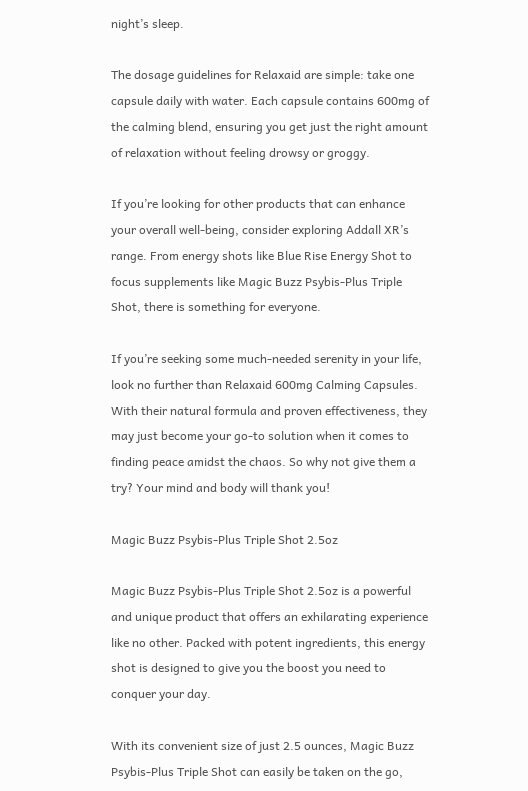night’s sleep.

The dosage guidelines for Relaxaid are simple: take one capsule daily with water. Each capsule contains 600mg of the calming blend, ensuring you get just the right amount of relaxation without feeling drowsy or groggy.

If you’re looking for other products that can enhance your overall well-being, consider exploring Addall XR’s range. From energy shots like Blue Rise Energy Shot to focus supplements like Magic Buzz Psybis-Plus Triple Shot, there is something for everyone.

If you’re seeking some much-needed serenity in your life, look no further than Relaxaid 600mg Calming Capsules. With their natural formula and proven effectiveness, they may just become your go-to solution when it comes to finding peace amidst the chaos. So why not give them a try? Your mind and body will thank you!

Magic Buzz Psybis-Plus Triple Shot 2.5oz

Magic Buzz Psybis-Plus Triple Shot 2.5oz is a powerful and unique product that offers an exhilarating experience like no other. Packed with potent ingredients, this energy shot is designed to give you the boost you need to conquer your day.

With its convenient size of just 2.5 ounces, Magic Buzz Psybis-Plus Triple Shot can easily be taken on the go,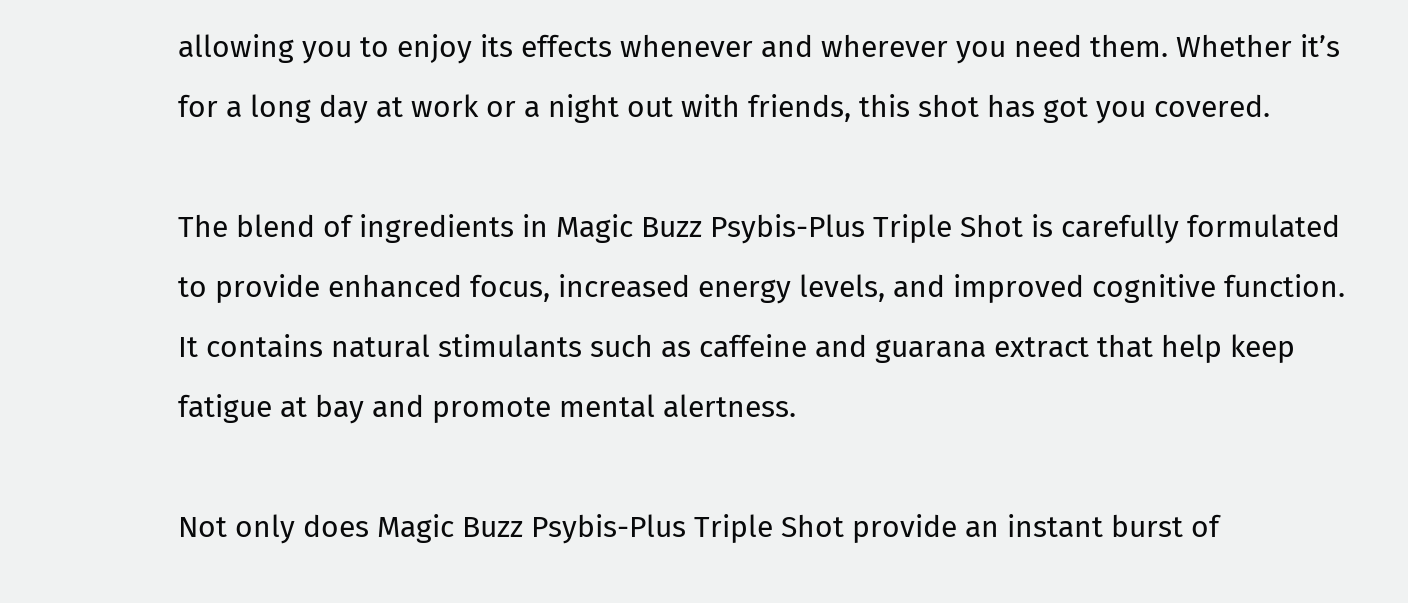allowing you to enjoy its effects whenever and wherever you need them. Whether it’s for a long day at work or a night out with friends, this shot has got you covered.

The blend of ingredients in Magic Buzz Psybis-Plus Triple Shot is carefully formulated to provide enhanced focus, increased energy levels, and improved cognitive function. It contains natural stimulants such as caffeine and guarana extract that help keep fatigue at bay and promote mental alertness.

Not only does Magic Buzz Psybis-Plus Triple Shot provide an instant burst of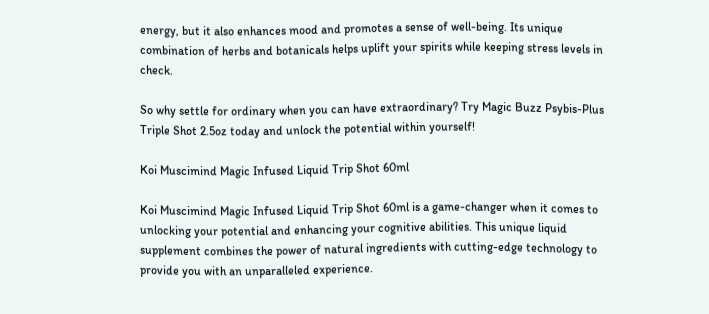energy, but it also enhances mood and promotes a sense of well-being. Its unique combination of herbs and botanicals helps uplift your spirits while keeping stress levels in check.

So why settle for ordinary when you can have extraordinary? Try Magic Buzz Psybis-Plus Triple Shot 2.5oz today and unlock the potential within yourself!

Koi Muscimind Magic Infused Liquid Trip Shot 60ml

Koi Muscimind Magic Infused Liquid Trip Shot 60ml is a game-changer when it comes to unlocking your potential and enhancing your cognitive abilities. This unique liquid supplement combines the power of natural ingredients with cutting-edge technology to provide you with an unparalleled experience.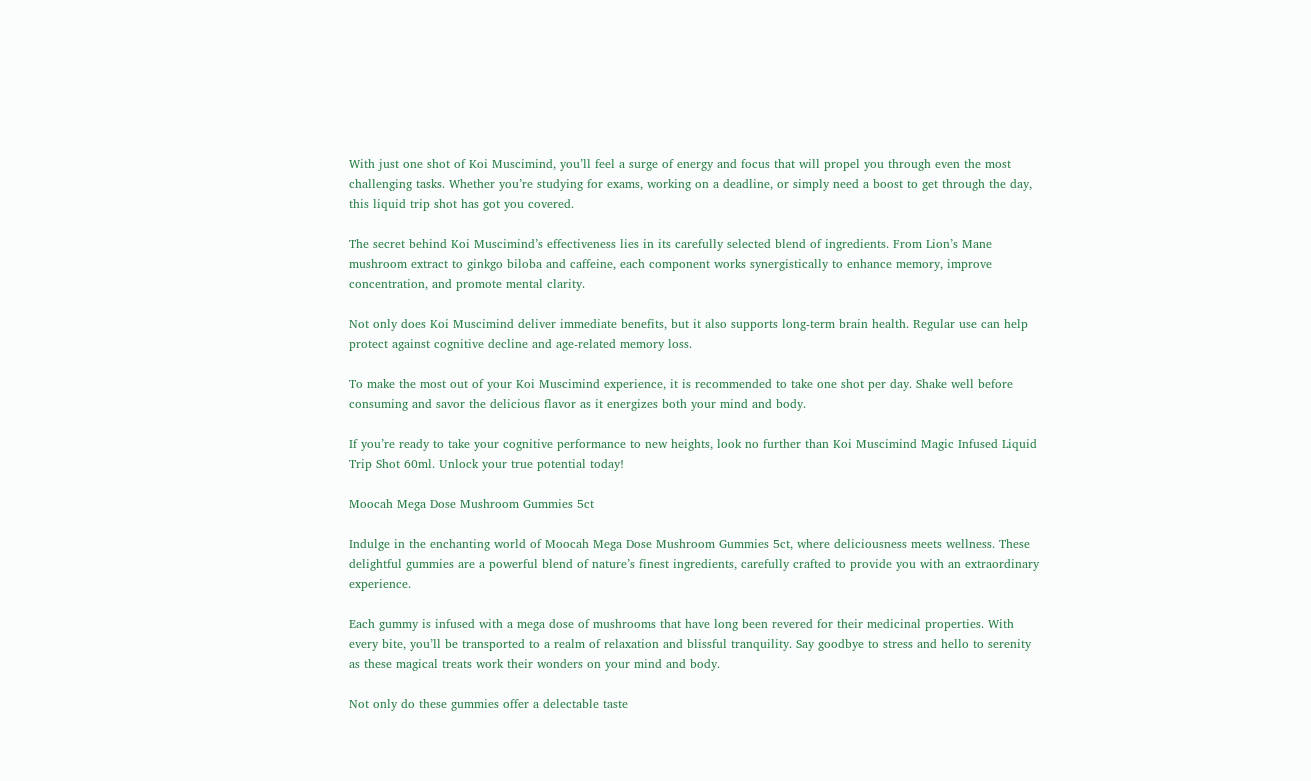With just one shot of Koi Muscimind, you’ll feel a surge of energy and focus that will propel you through even the most challenging tasks. Whether you’re studying for exams, working on a deadline, or simply need a boost to get through the day, this liquid trip shot has got you covered.

The secret behind Koi Muscimind’s effectiveness lies in its carefully selected blend of ingredients. From Lion’s Mane mushroom extract to ginkgo biloba and caffeine, each component works synergistically to enhance memory, improve concentration, and promote mental clarity.

Not only does Koi Muscimind deliver immediate benefits, but it also supports long-term brain health. Regular use can help protect against cognitive decline and age-related memory loss.

To make the most out of your Koi Muscimind experience, it is recommended to take one shot per day. Shake well before consuming and savor the delicious flavor as it energizes both your mind and body.

If you’re ready to take your cognitive performance to new heights, look no further than Koi Muscimind Magic Infused Liquid Trip Shot 60ml. Unlock your true potential today!

Moocah Mega Dose Mushroom Gummies 5ct

Indulge in the enchanting world of Moocah Mega Dose Mushroom Gummies 5ct, where deliciousness meets wellness. These delightful gummies are a powerful blend of nature’s finest ingredients, carefully crafted to provide you with an extraordinary experience.

Each gummy is infused with a mega dose of mushrooms that have long been revered for their medicinal properties. With every bite, you’ll be transported to a realm of relaxation and blissful tranquility. Say goodbye to stress and hello to serenity as these magical treats work their wonders on your mind and body.

Not only do these gummies offer a delectable taste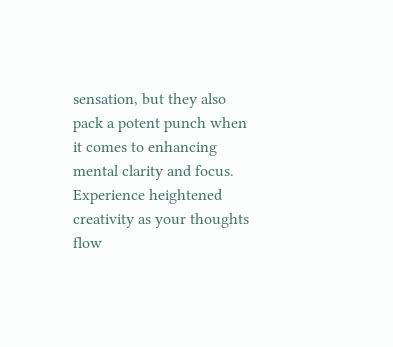sensation, but they also pack a potent punch when it comes to enhancing mental clarity and focus. Experience heightened creativity as your thoughts flow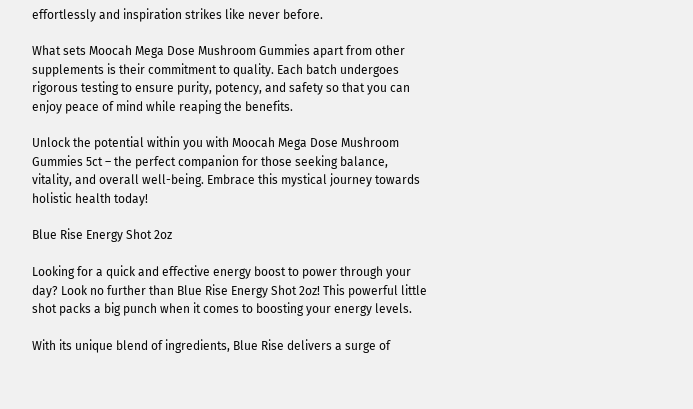effortlessly and inspiration strikes like never before.

What sets Moocah Mega Dose Mushroom Gummies apart from other supplements is their commitment to quality. Each batch undergoes rigorous testing to ensure purity, potency, and safety so that you can enjoy peace of mind while reaping the benefits.

Unlock the potential within you with Moocah Mega Dose Mushroom Gummies 5ct – the perfect companion for those seeking balance, vitality, and overall well-being. Embrace this mystical journey towards holistic health today!

Blue Rise Energy Shot 2oz

Looking for a quick and effective energy boost to power through your day? Look no further than Blue Rise Energy Shot 2oz! This powerful little shot packs a big punch when it comes to boosting your energy levels.

With its unique blend of ingredients, Blue Rise delivers a surge of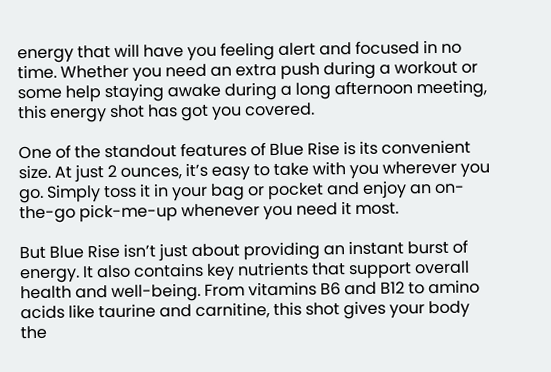energy that will have you feeling alert and focused in no time. Whether you need an extra push during a workout or some help staying awake during a long afternoon meeting, this energy shot has got you covered.

One of the standout features of Blue Rise is its convenient size. At just 2 ounces, it’s easy to take with you wherever you go. Simply toss it in your bag or pocket and enjoy an on-the-go pick-me-up whenever you need it most.

But Blue Rise isn’t just about providing an instant burst of energy. It also contains key nutrients that support overall health and well-being. From vitamins B6 and B12 to amino acids like taurine and carnitine, this shot gives your body the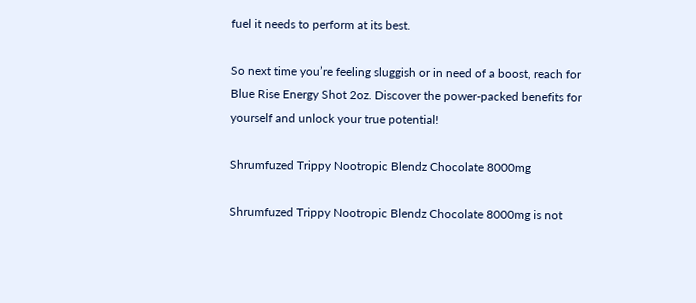fuel it needs to perform at its best.

So next time you’re feeling sluggish or in need of a boost, reach for Blue Rise Energy Shot 2oz. Discover the power-packed benefits for yourself and unlock your true potential!

Shrumfuzed Trippy Nootropic Blendz Chocolate 8000mg

Shrumfuzed Trippy Nootropic Blendz Chocolate 8000mg is not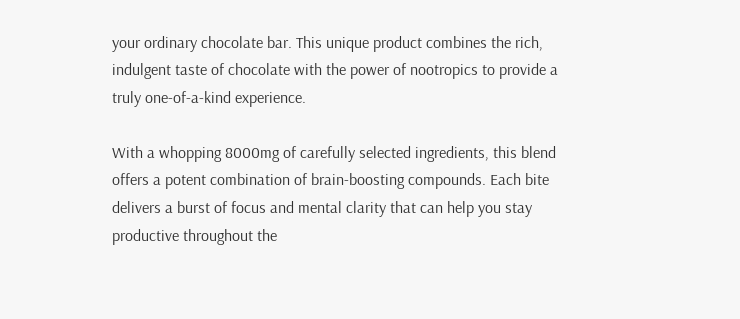your ordinary chocolate bar. This unique product combines the rich, indulgent taste of chocolate with the power of nootropics to provide a truly one-of-a-kind experience.

With a whopping 8000mg of carefully selected ingredients, this blend offers a potent combination of brain-boosting compounds. Each bite delivers a burst of focus and mental clarity that can help you stay productive throughout the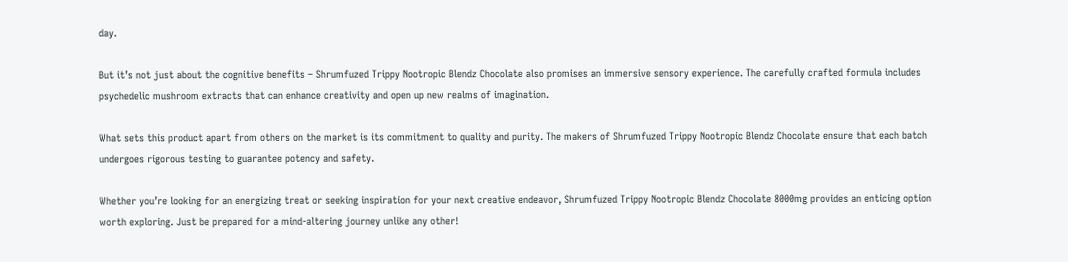day.

But it’s not just about the cognitive benefits – Shrumfuzed Trippy Nootropic Blendz Chocolate also promises an immersive sensory experience. The carefully crafted formula includes psychedelic mushroom extracts that can enhance creativity and open up new realms of imagination.

What sets this product apart from others on the market is its commitment to quality and purity. The makers of Shrumfuzed Trippy Nootropic Blendz Chocolate ensure that each batch undergoes rigorous testing to guarantee potency and safety.

Whether you’re looking for an energizing treat or seeking inspiration for your next creative endeavor, Shrumfuzed Trippy Nootropic Blendz Chocolate 8000mg provides an enticing option worth exploring. Just be prepared for a mind-altering journey unlike any other!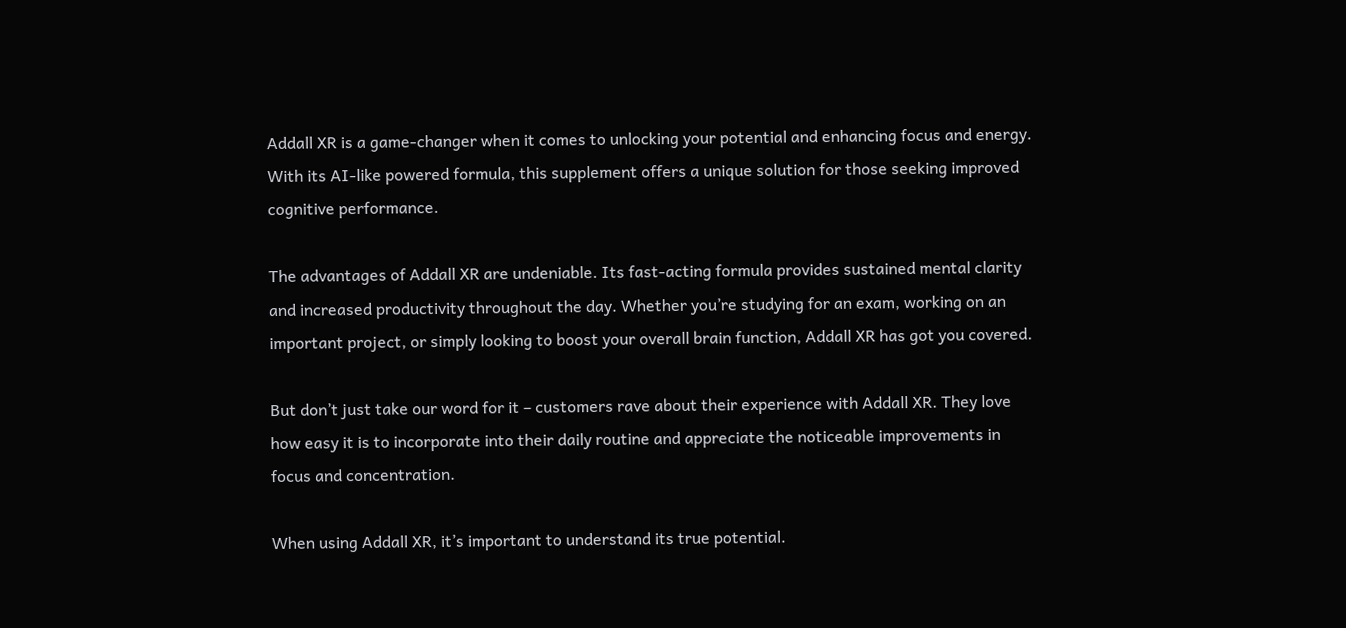Addall XR is a game-changer when it comes to unlocking your potential and enhancing focus and energy. With its AI-like powered formula, this supplement offers a unique solution for those seeking improved cognitive performance.

The advantages of Addall XR are undeniable. Its fast-acting formula provides sustained mental clarity and increased productivity throughout the day. Whether you’re studying for an exam, working on an important project, or simply looking to boost your overall brain function, Addall XR has got you covered.

But don’t just take our word for it – customers rave about their experience with Addall XR. They love how easy it is to incorporate into their daily routine and appreciate the noticeable improvements in focus and concentration.

When using Addall XR, it’s important to understand its true potential.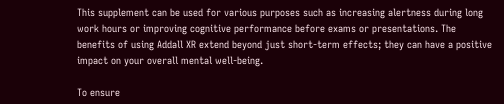This supplement can be used for various purposes such as increasing alertness during long work hours or improving cognitive performance before exams or presentations. The benefits of using Addall XR extend beyond just short-term effects; they can have a positive impact on your overall mental well-being.

To ensure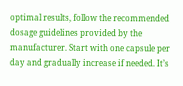optimal results, follow the recommended dosage guidelines provided by the manufacturer. Start with one capsule per day and gradually increase if needed. It’s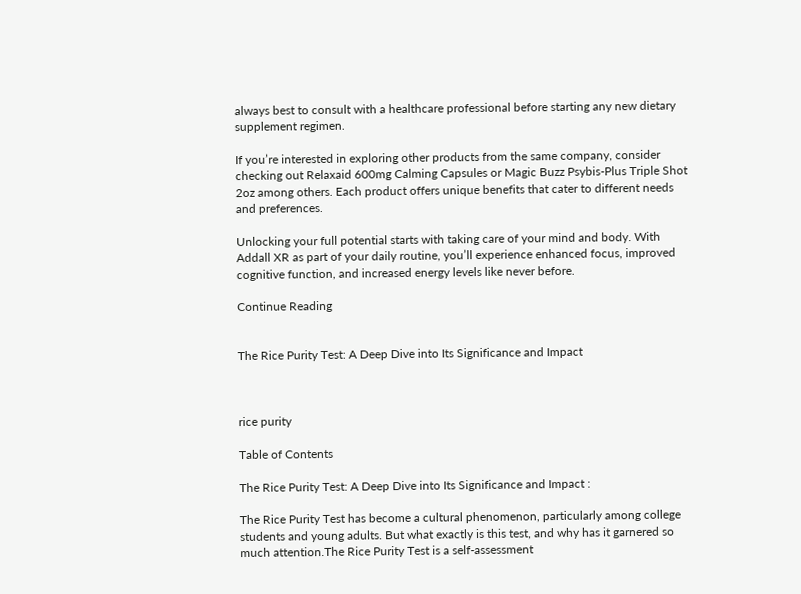always best to consult with a healthcare professional before starting any new dietary supplement regimen.

If you’re interested in exploring other products from the same company, consider checking out Relaxaid 600mg Calming Capsules or Magic Buzz Psybis-Plus Triple Shot 2oz among others. Each product offers unique benefits that cater to different needs and preferences.

Unlocking your full potential starts with taking care of your mind and body. With Addall XR as part of your daily routine, you’ll experience enhanced focus, improved cognitive function, and increased energy levels like never before.

Continue Reading


The Rice Purity Test: A Deep Dive into Its Significance and Impact



rice purity

Table of Contents

The Rice Purity Test: A Deep Dive into Its Significance and Impact :

The Rice Purity Test has become a cultural phenomenon, particularly among college students and young adults. But what exactly is this test, and why has it garnered so much attention.The Rice Purity Test is a self-assessment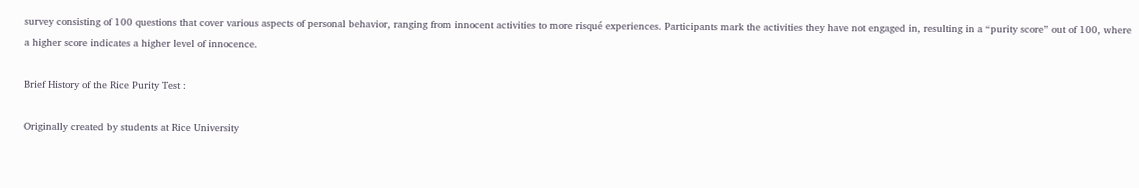survey consisting of 100 questions that cover various aspects of personal behavior, ranging from innocent activities to more risqué experiences. Participants mark the activities they have not engaged in, resulting in a “purity score” out of 100, where a higher score indicates a higher level of innocence.

Brief History of the Rice Purity Test :

Originally created by students at Rice University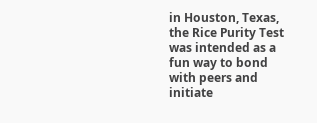in Houston, Texas, the Rice Purity Test was intended as a fun way to bond with peers and initiate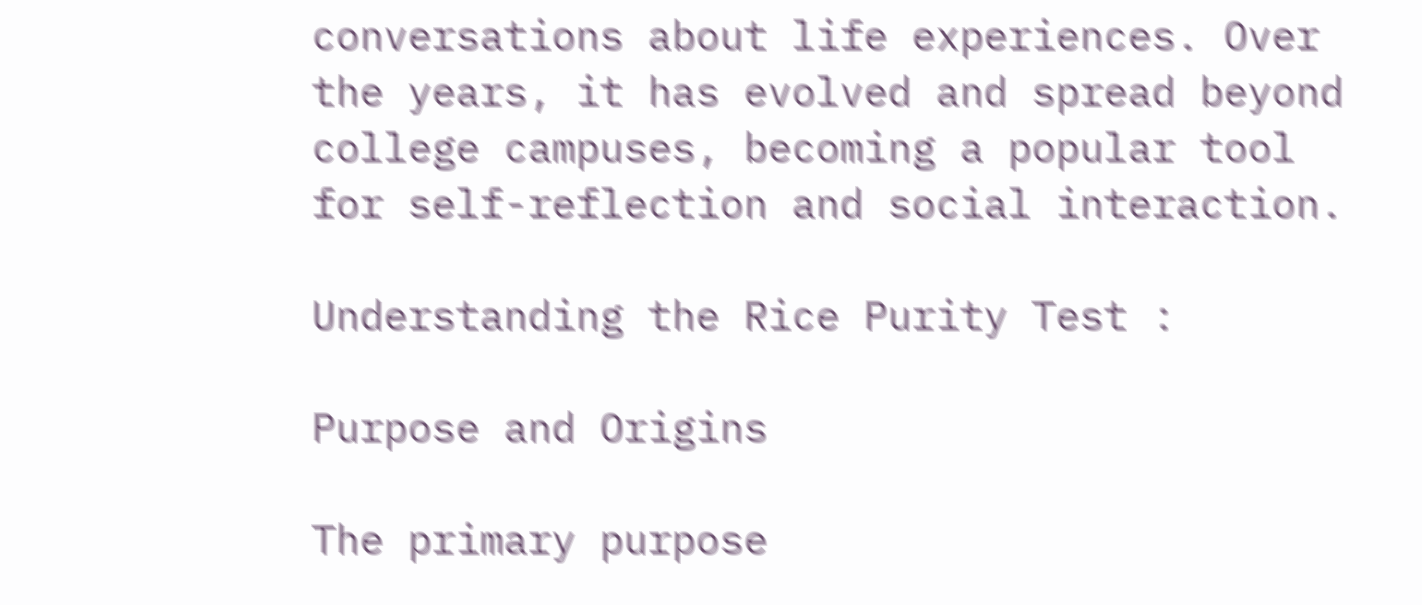conversations about life experiences. Over the years, it has evolved and spread beyond college campuses, becoming a popular tool for self-reflection and social interaction.

Understanding the Rice Purity Test :

Purpose and Origins

The primary purpose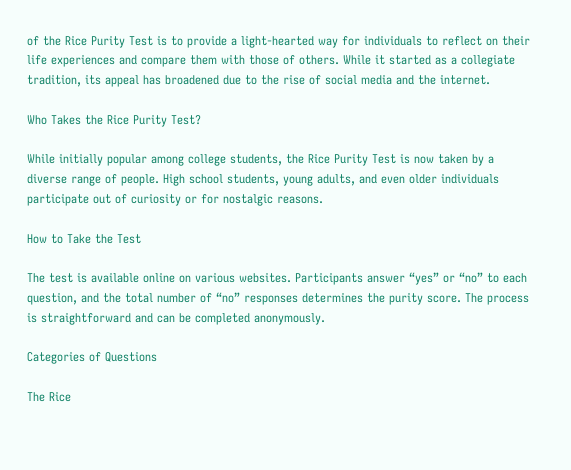of the Rice Purity Test is to provide a light-hearted way for individuals to reflect on their life experiences and compare them with those of others. While it started as a collegiate tradition, its appeal has broadened due to the rise of social media and the internet.

Who Takes the Rice Purity Test?

While initially popular among college students, the Rice Purity Test is now taken by a diverse range of people. High school students, young adults, and even older individuals participate out of curiosity or for nostalgic reasons.

How to Take the Test

The test is available online on various websites. Participants answer “yes” or “no” to each question, and the total number of “no” responses determines the purity score. The process is straightforward and can be completed anonymously.

Categories of Questions

The Rice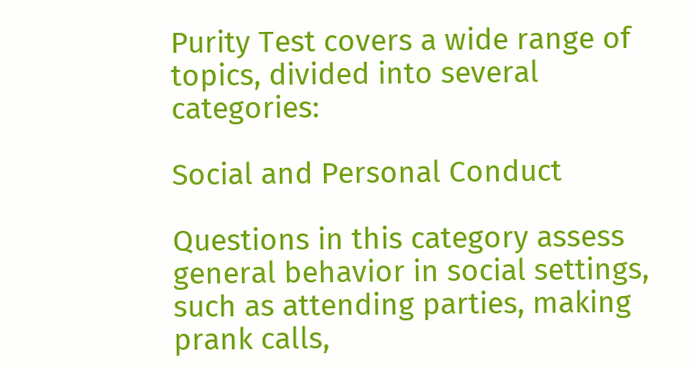Purity Test covers a wide range of topics, divided into several categories:

Social and Personal Conduct

Questions in this category assess general behavior in social settings, such as attending parties, making prank calls,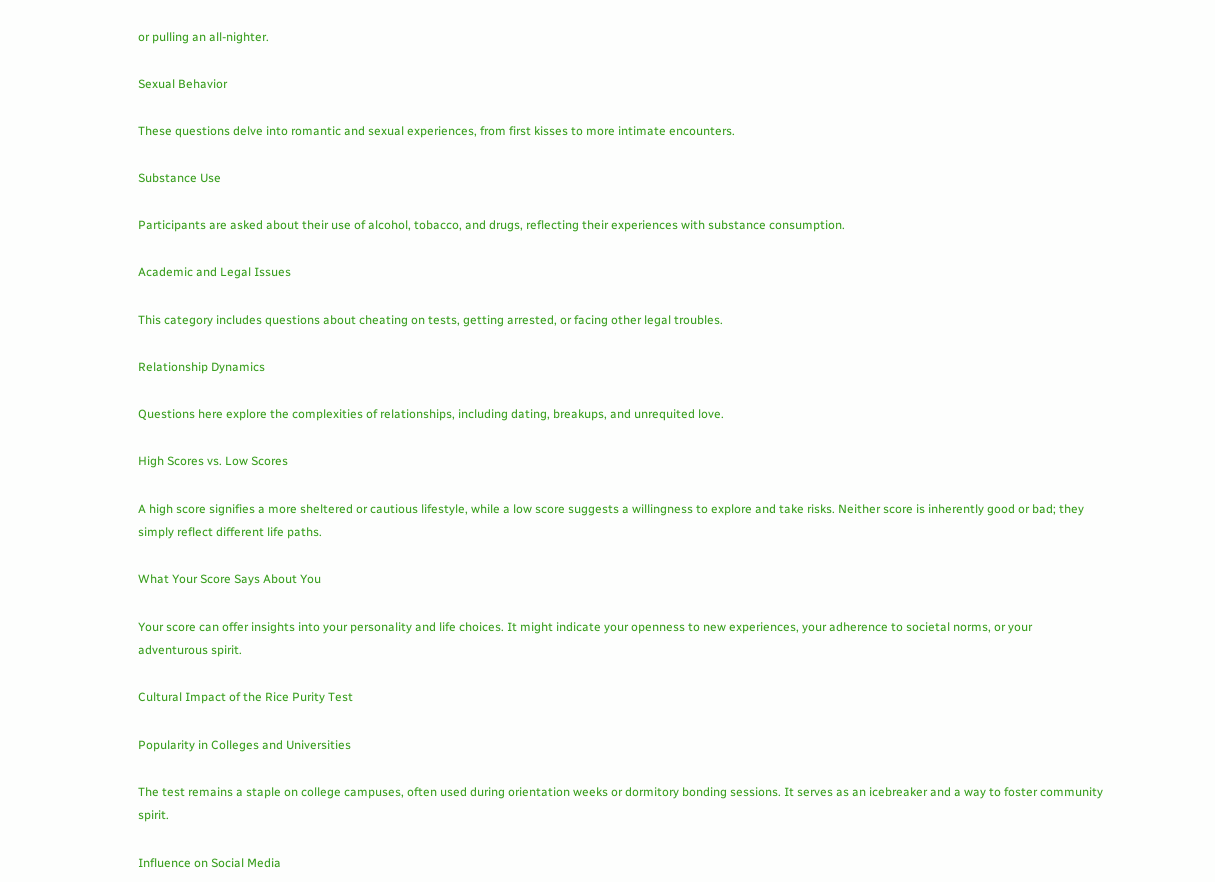or pulling an all-nighter.

Sexual Behavior

These questions delve into romantic and sexual experiences, from first kisses to more intimate encounters.

Substance Use

Participants are asked about their use of alcohol, tobacco, and drugs, reflecting their experiences with substance consumption.

Academic and Legal Issues

This category includes questions about cheating on tests, getting arrested, or facing other legal troubles.

Relationship Dynamics

Questions here explore the complexities of relationships, including dating, breakups, and unrequited love.

High Scores vs. Low Scores

A high score signifies a more sheltered or cautious lifestyle, while a low score suggests a willingness to explore and take risks. Neither score is inherently good or bad; they simply reflect different life paths.

What Your Score Says About You

Your score can offer insights into your personality and life choices. It might indicate your openness to new experiences, your adherence to societal norms, or your adventurous spirit.

Cultural Impact of the Rice Purity Test

Popularity in Colleges and Universities

The test remains a staple on college campuses, often used during orientation weeks or dormitory bonding sessions. It serves as an icebreaker and a way to foster community spirit.

Influence on Social Media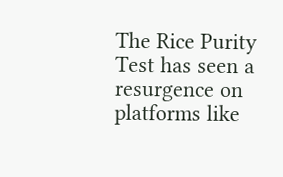The Rice Purity Test has seen a resurgence on platforms like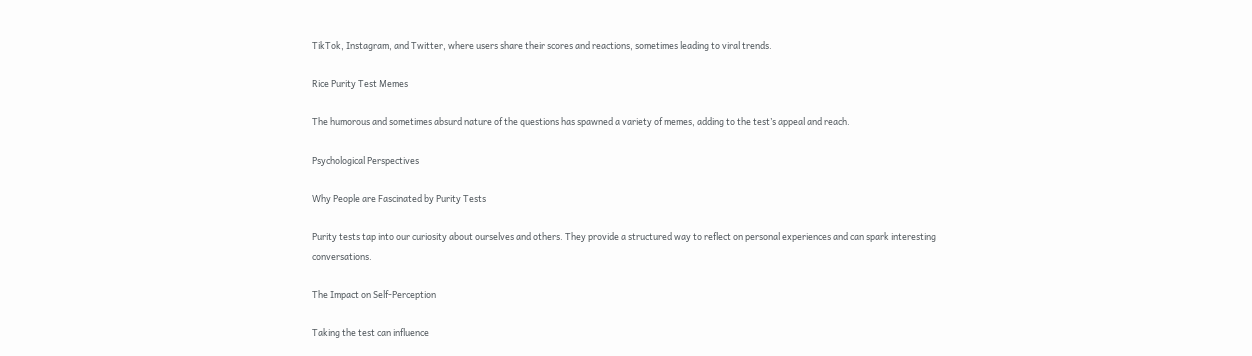TikTok, Instagram, and Twitter, where users share their scores and reactions, sometimes leading to viral trends.

Rice Purity Test Memes

The humorous and sometimes absurd nature of the questions has spawned a variety of memes, adding to the test’s appeal and reach.

Psychological Perspectives

Why People are Fascinated by Purity Tests

Purity tests tap into our curiosity about ourselves and others. They provide a structured way to reflect on personal experiences and can spark interesting conversations.

The Impact on Self-Perception

Taking the test can influence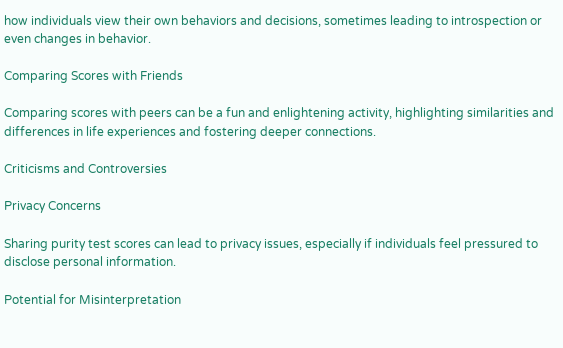how individuals view their own behaviors and decisions, sometimes leading to introspection or even changes in behavior.

Comparing Scores with Friends

Comparing scores with peers can be a fun and enlightening activity, highlighting similarities and differences in life experiences and fostering deeper connections.

Criticisms and Controversies

Privacy Concerns

Sharing purity test scores can lead to privacy issues, especially if individuals feel pressured to disclose personal information.

Potential for Misinterpretation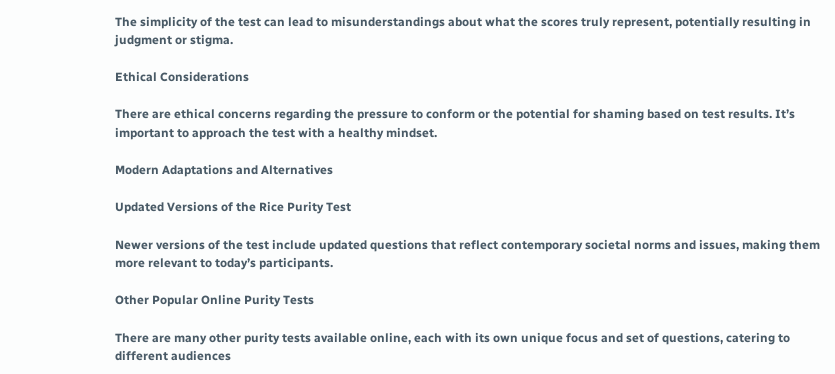The simplicity of the test can lead to misunderstandings about what the scores truly represent, potentially resulting in judgment or stigma.

Ethical Considerations

There are ethical concerns regarding the pressure to conform or the potential for shaming based on test results. It’s important to approach the test with a healthy mindset.

Modern Adaptations and Alternatives

Updated Versions of the Rice Purity Test

Newer versions of the test include updated questions that reflect contemporary societal norms and issues, making them more relevant to today’s participants.

Other Popular Online Purity Tests

There are many other purity tests available online, each with its own unique focus and set of questions, catering to different audiences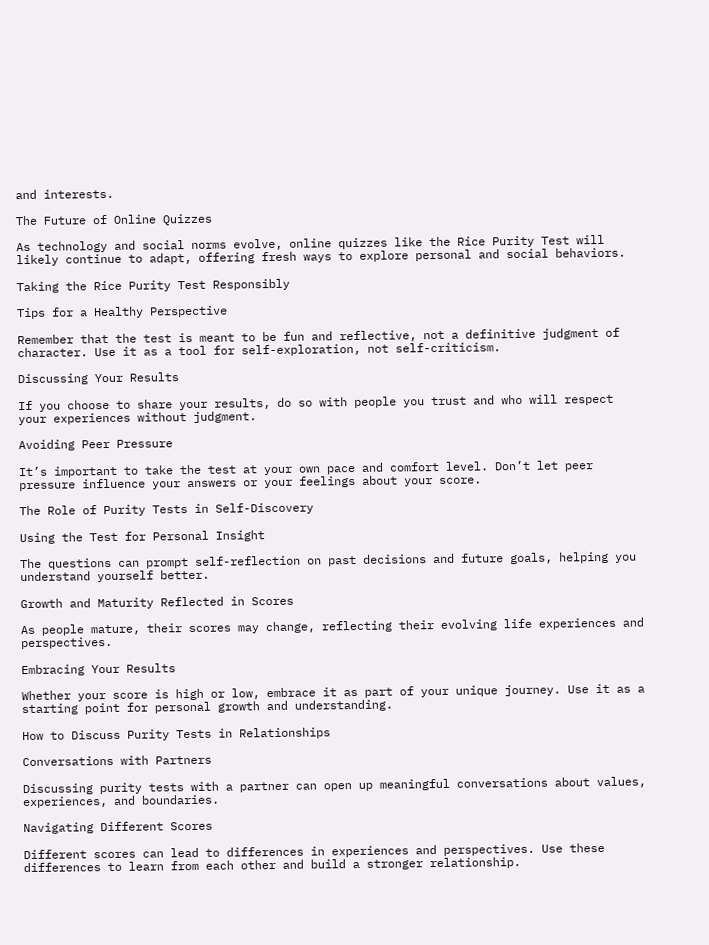and interests.

The Future of Online Quizzes

As technology and social norms evolve, online quizzes like the Rice Purity Test will likely continue to adapt, offering fresh ways to explore personal and social behaviors.

Taking the Rice Purity Test Responsibly

Tips for a Healthy Perspective

Remember that the test is meant to be fun and reflective, not a definitive judgment of character. Use it as a tool for self-exploration, not self-criticism.

Discussing Your Results

If you choose to share your results, do so with people you trust and who will respect your experiences without judgment.

Avoiding Peer Pressure

It’s important to take the test at your own pace and comfort level. Don’t let peer pressure influence your answers or your feelings about your score.

The Role of Purity Tests in Self-Discovery

Using the Test for Personal Insight

The questions can prompt self-reflection on past decisions and future goals, helping you understand yourself better.

Growth and Maturity Reflected in Scores

As people mature, their scores may change, reflecting their evolving life experiences and perspectives.

Embracing Your Results

Whether your score is high or low, embrace it as part of your unique journey. Use it as a starting point for personal growth and understanding.

How to Discuss Purity Tests in Relationships

Conversations with Partners

Discussing purity tests with a partner can open up meaningful conversations about values, experiences, and boundaries.

Navigating Different Scores

Different scores can lead to differences in experiences and perspectives. Use these differences to learn from each other and build a stronger relationship.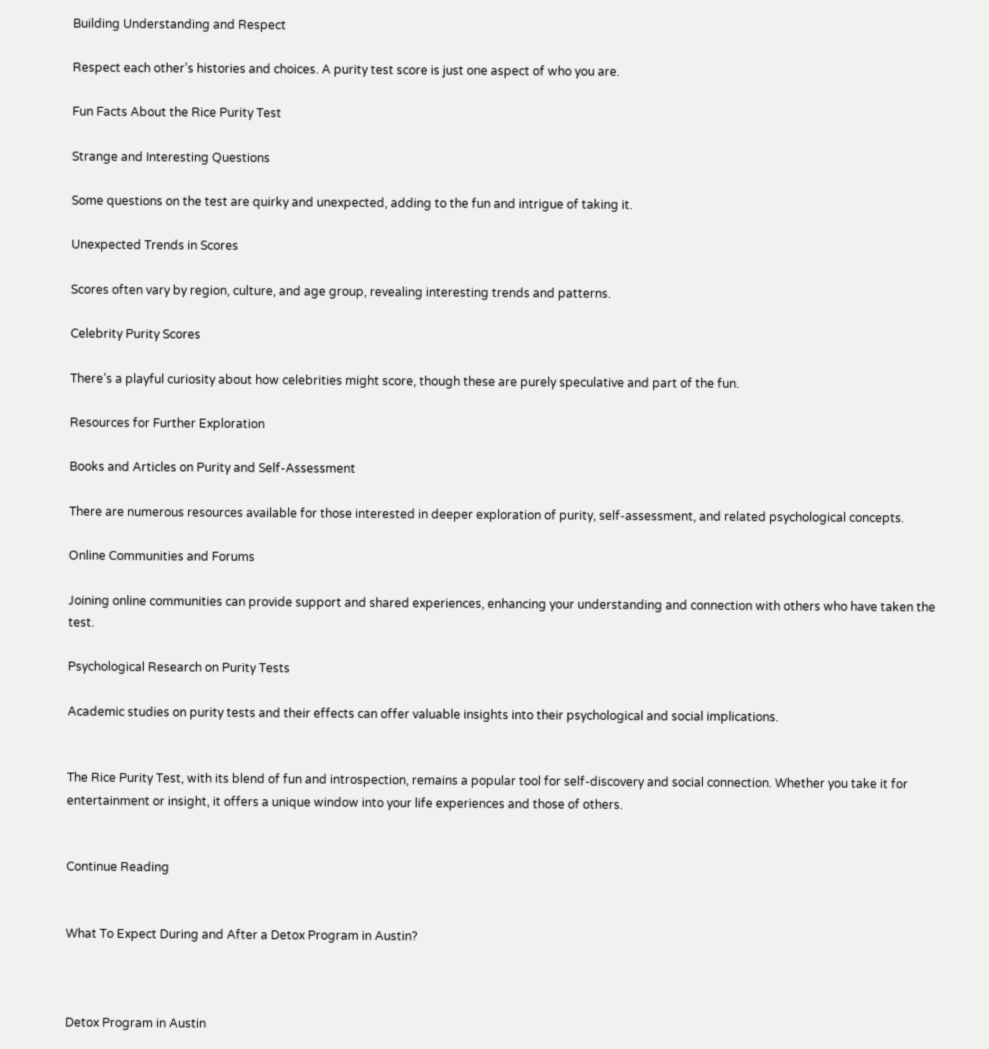Building Understanding and Respect

Respect each other’s histories and choices. A purity test score is just one aspect of who you are.

Fun Facts About the Rice Purity Test

Strange and Interesting Questions

Some questions on the test are quirky and unexpected, adding to the fun and intrigue of taking it.

Unexpected Trends in Scores

Scores often vary by region, culture, and age group, revealing interesting trends and patterns.

Celebrity Purity Scores

There’s a playful curiosity about how celebrities might score, though these are purely speculative and part of the fun.

Resources for Further Exploration

Books and Articles on Purity and Self-Assessment

There are numerous resources available for those interested in deeper exploration of purity, self-assessment, and related psychological concepts.

Online Communities and Forums

Joining online communities can provide support and shared experiences, enhancing your understanding and connection with others who have taken the test.

Psychological Research on Purity Tests

Academic studies on purity tests and their effects can offer valuable insights into their psychological and social implications.


The Rice Purity Test, with its blend of fun and introspection, remains a popular tool for self-discovery and social connection. Whether you take it for entertainment or insight, it offers a unique window into your life experiences and those of others.


Continue Reading


What To Expect During and After a Detox Program in Austin?



Detox Program in Austin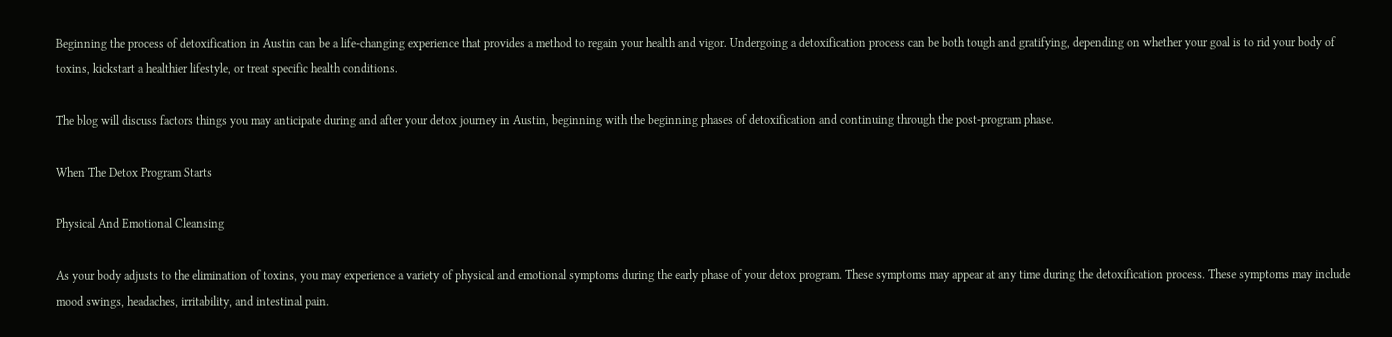Beginning the process of detoxification in Austin can be a life-changing experience that provides a method to regain your health and vigor. Undergoing a detoxification process can be both tough and gratifying, depending on whether your goal is to rid your body of toxins, kickstart a healthier lifestyle, or treat specific health conditions.

The blog will discuss factors things you may anticipate during and after your detox journey in Austin, beginning with the beginning phases of detoxification and continuing through the post-program phase.

When The Detox Program Starts

Physical And Emotional Cleansing

As your body adjusts to the elimination of toxins, you may experience a variety of physical and emotional symptoms during the early phase of your detox program. These symptoms may appear at any time during the detoxification process. These symptoms may include mood swings, headaches, irritability, and intestinal pain.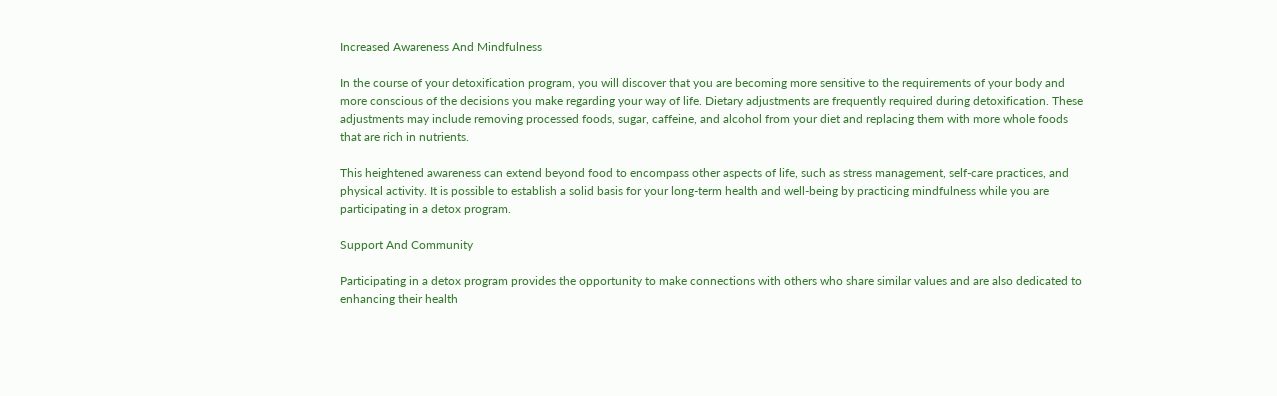Increased Awareness And Mindfulness

In the course of your detoxification program, you will discover that you are becoming more sensitive to the requirements of your body and more conscious of the decisions you make regarding your way of life. Dietary adjustments are frequently required during detoxification. These adjustments may include removing processed foods, sugar, caffeine, and alcohol from your diet and replacing them with more whole foods that are rich in nutrients.

This heightened awareness can extend beyond food to encompass other aspects of life, such as stress management, self-care practices, and physical activity. It is possible to establish a solid basis for your long-term health and well-being by practicing mindfulness while you are participating in a detox program.

Support And Community

Participating in a detox program provides the opportunity to make connections with others who share similar values and are also dedicated to enhancing their health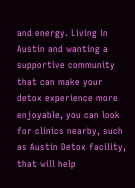and energy. Living in Austin and wanting a supportive community that can make your detox experience more enjoyable, you can look for clinics nearby, such as Austin Detox facility, that will help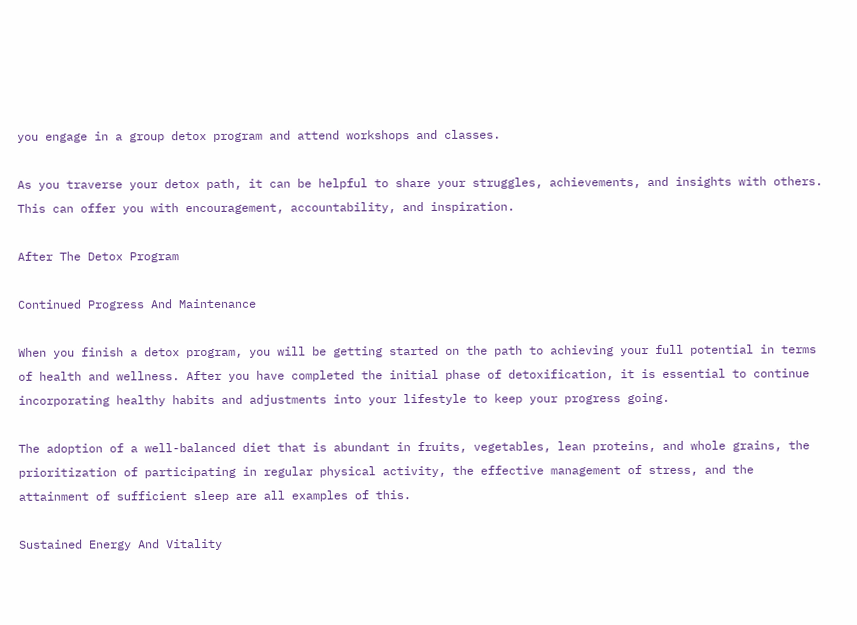you engage in a group detox program and attend workshops and classes.

As you traverse your detox path, it can be helpful to share your struggles, achievements, and insights with others. This can offer you with encouragement, accountability, and inspiration.

After The Detox Program

Continued Progress And Maintenance

When you finish a detox program, you will be getting started on the path to achieving your full potential in terms of health and wellness. After you have completed the initial phase of detoxification, it is essential to continue incorporating healthy habits and adjustments into your lifestyle to keep your progress going.

The adoption of a well-balanced diet that is abundant in fruits, vegetables, lean proteins, and whole grains, the prioritization of participating in regular physical activity, the effective management of stress, and the attainment of sufficient sleep are all examples of this.

Sustained Energy And Vitality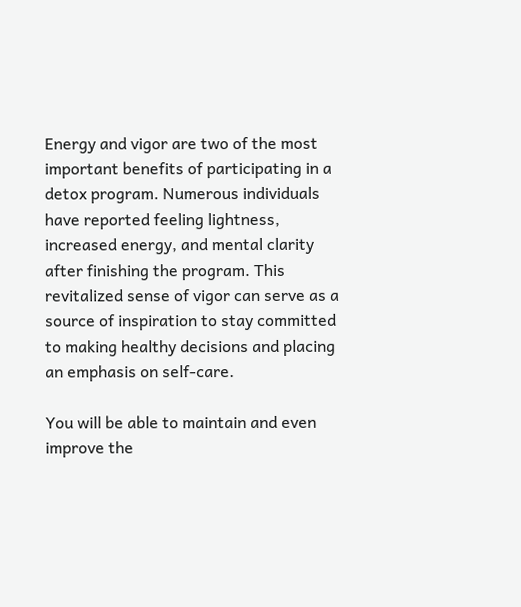Energy and vigor are two of the most important benefits of participating in a detox program. Numerous individuals have reported feeling lightness, increased energy, and mental clarity after finishing the program. This revitalized sense of vigor can serve as a source of inspiration to stay committed to making healthy decisions and placing an emphasis on self-care.

You will be able to maintain and even improve the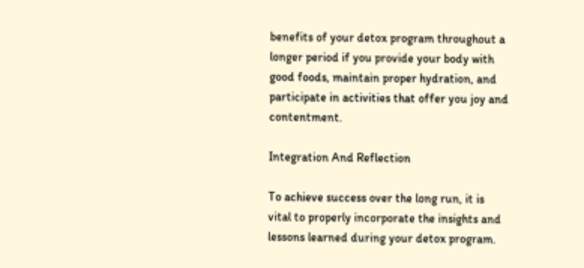benefits of your detox program throughout a longer period if you provide your body with good foods, maintain proper hydration, and participate in activities that offer you joy and contentment.

Integration And Reflection

To achieve success over the long run, it is vital to properly incorporate the insights and lessons learned during your detox program.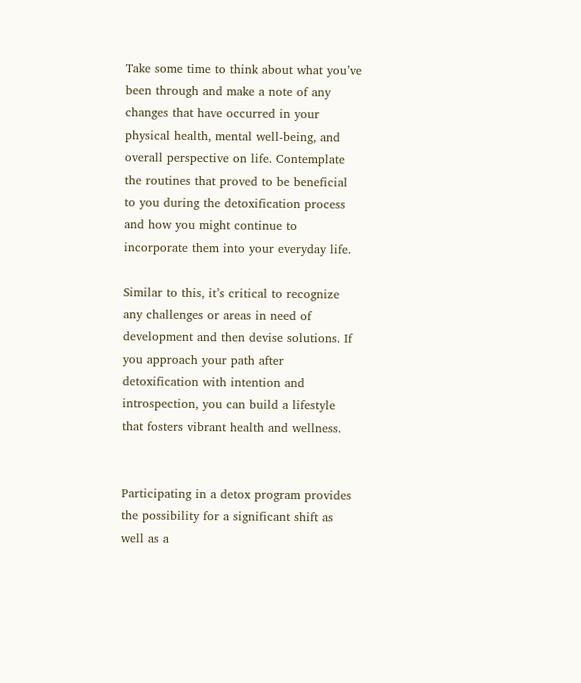Take some time to think about what you’ve been through and make a note of any changes that have occurred in your physical health, mental well-being, and overall perspective on life. Contemplate the routines that proved to be beneficial to you during the detoxification process and how you might continue to incorporate them into your everyday life.

Similar to this, it’s critical to recognize any challenges or areas in need of development and then devise solutions. If you approach your path after detoxification with intention and introspection, you can build a lifestyle that fosters vibrant health and wellness.


Participating in a detox program provides the possibility for a significant shift as well as a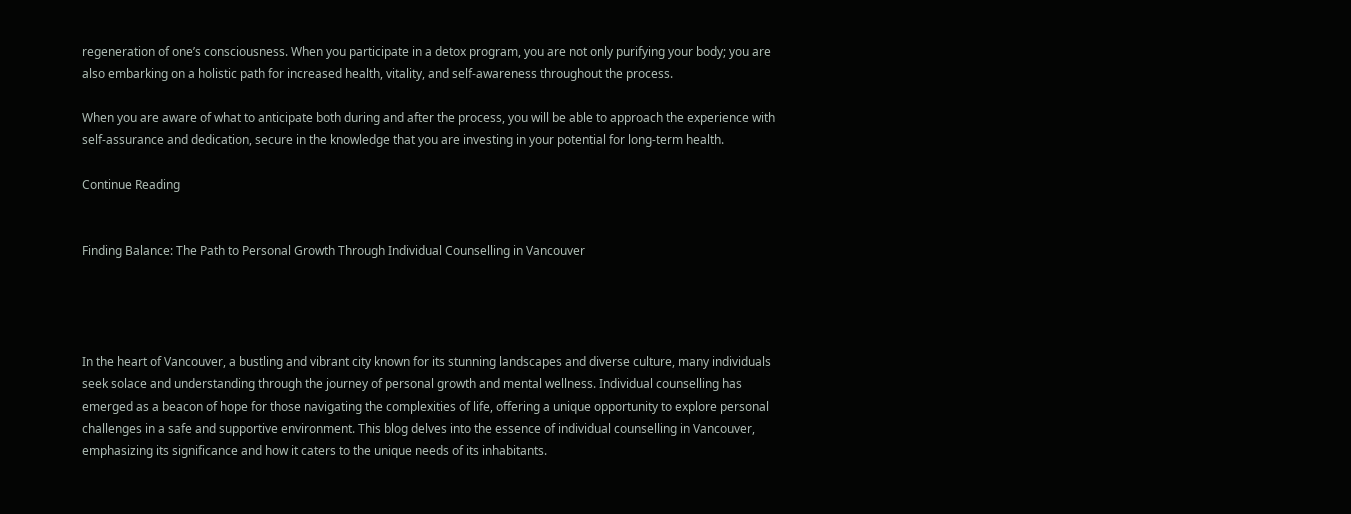regeneration of one’s consciousness. When you participate in a detox program, you are not only purifying your body; you are also embarking on a holistic path for increased health, vitality, and self-awareness throughout the process.

When you are aware of what to anticipate both during and after the process, you will be able to approach the experience with self-assurance and dedication, secure in the knowledge that you are investing in your potential for long-term health.

Continue Reading


Finding Balance: The Path to Personal Growth Through Individual Counselling in Vancouver




In the heart of Vancouver, a bustling and vibrant city known for its stunning landscapes and diverse culture, many individuals seek solace and understanding through the journey of personal growth and mental wellness. Individual counselling has emerged as a beacon of hope for those navigating the complexities of life, offering a unique opportunity to explore personal challenges in a safe and supportive environment. This blog delves into the essence of individual counselling in Vancouver, emphasizing its significance and how it caters to the unique needs of its inhabitants.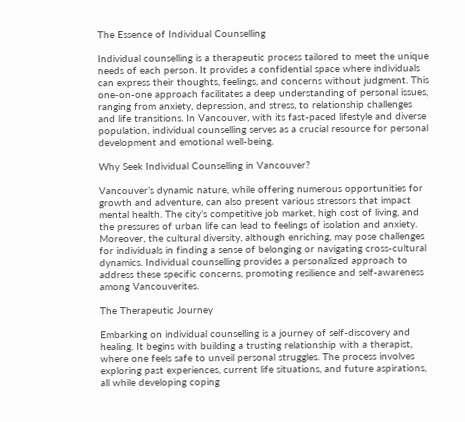The Essence of Individual Counselling

Individual counselling is a therapeutic process tailored to meet the unique needs of each person. It provides a confidential space where individuals can express their thoughts, feelings, and concerns without judgment. This one-on-one approach facilitates a deep understanding of personal issues, ranging from anxiety, depression, and stress, to relationship challenges and life transitions. In Vancouver, with its fast-paced lifestyle and diverse population, individual counselling serves as a crucial resource for personal development and emotional well-being.

Why Seek Individual Counselling in Vancouver?

Vancouver’s dynamic nature, while offering numerous opportunities for growth and adventure, can also present various stressors that impact mental health. The city’s competitive job market, high cost of living, and the pressures of urban life can lead to feelings of isolation and anxiety. Moreover, the cultural diversity, although enriching, may pose challenges for individuals in finding a sense of belonging or navigating cross-cultural dynamics. Individual counselling provides a personalized approach to address these specific concerns, promoting resilience and self-awareness among Vancouverites.

The Therapeutic Journey

Embarking on individual counselling is a journey of self-discovery and healing. It begins with building a trusting relationship with a therapist, where one feels safe to unveil personal struggles. The process involves exploring past experiences, current life situations, and future aspirations, all while developing coping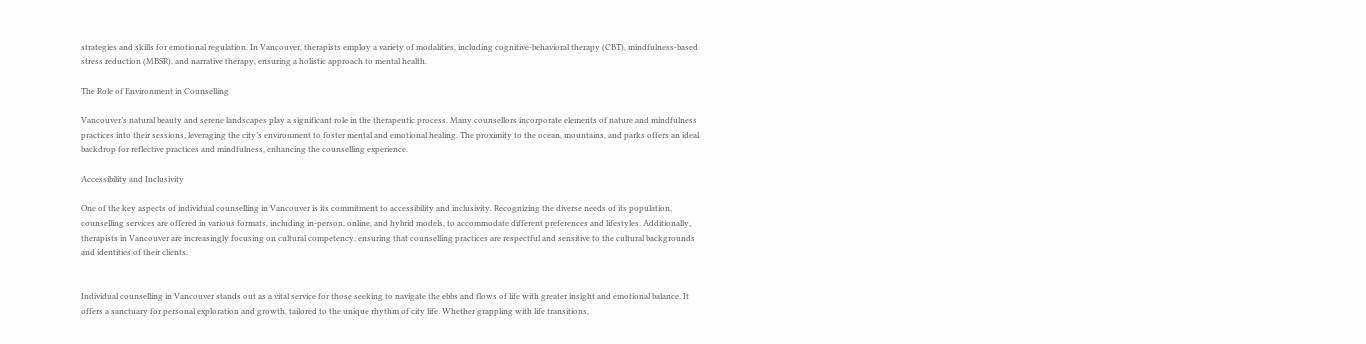strategies and skills for emotional regulation. In Vancouver, therapists employ a variety of modalities, including cognitive-behavioral therapy (CBT), mindfulness-based stress reduction (MBSR), and narrative therapy, ensuring a holistic approach to mental health.

The Role of Environment in Counselling

Vancouver’s natural beauty and serene landscapes play a significant role in the therapeutic process. Many counsellors incorporate elements of nature and mindfulness practices into their sessions, leveraging the city’s environment to foster mental and emotional healing. The proximity to the ocean, mountains, and parks offers an ideal backdrop for reflective practices and mindfulness, enhancing the counselling experience.

Accessibility and Inclusivity

One of the key aspects of individual counselling in Vancouver is its commitment to accessibility and inclusivity. Recognizing the diverse needs of its population, counselling services are offered in various formats, including in-person, online, and hybrid models, to accommodate different preferences and lifestyles. Additionally, therapists in Vancouver are increasingly focusing on cultural competency, ensuring that counselling practices are respectful and sensitive to the cultural backgrounds and identities of their clients.


Individual counselling in Vancouver stands out as a vital service for those seeking to navigate the ebbs and flows of life with greater insight and emotional balance. It offers a sanctuary for personal exploration and growth, tailored to the unique rhythm of city life. Whether grappling with life transitions,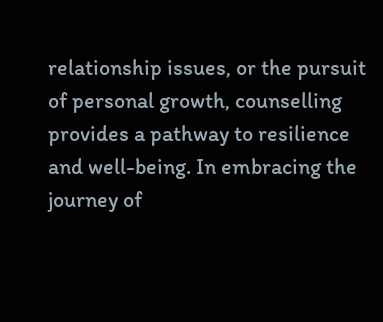relationship issues, or the pursuit of personal growth, counselling provides a pathway to resilience and well-being. In embracing the journey of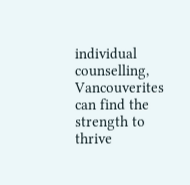individual counselling, Vancouverites can find the strength to thrive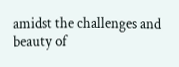amidst the challenges and beauty of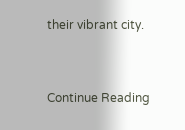their vibrant city.


Continue Reading